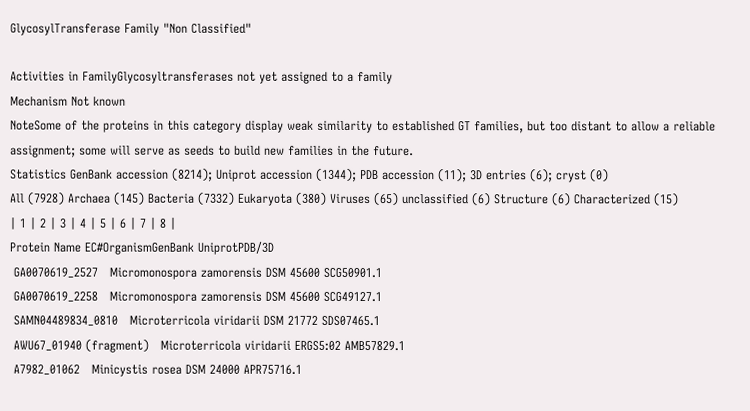GlycosylTransferase Family "Non Classified"

Activities in FamilyGlycosyltransferases not yet assigned to a family
Mechanism Not known
NoteSome of the proteins in this category display weak similarity to established GT families, but too distant to allow a reliable assignment; some will serve as seeds to build new families in the future.
Statistics GenBank accession (8214); Uniprot accession (1344); PDB accession (11); 3D entries (6); cryst (0)
All (7928) Archaea (145) Bacteria (7332) Eukaryota (380) Viruses (65) unclassified (6) Structure (6) Characterized (15)
| 1 | 2 | 3 | 4 | 5 | 6 | 7 | 8 |
Protein Name EC#OrganismGenBank UniprotPDB/3D
 GA0070619_2527   Micromonospora zamorensis DSM 45600 SCG50901.1
 GA0070619_2258   Micromonospora zamorensis DSM 45600 SCG49127.1
 SAMN04489834_0810   Microterricola viridarii DSM 21772 SDS07465.1
 AWU67_01940 (fragment)   Microterricola viridarii ERGS5:02 AMB57829.1
 A7982_01062   Minicystis rosea DSM 24000 APR75716.1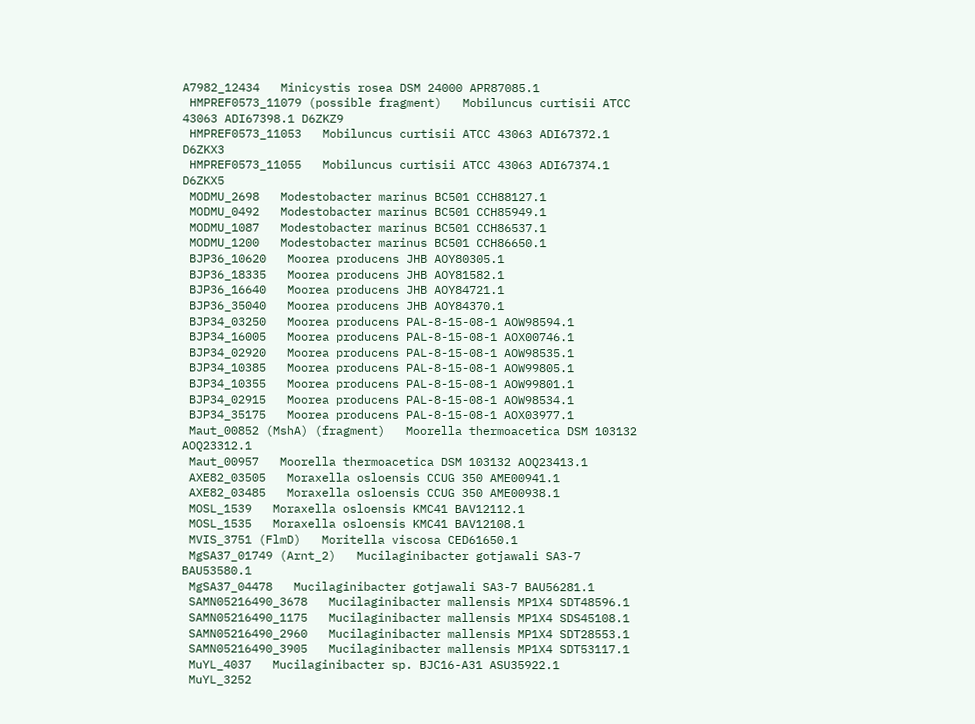A7982_12434   Minicystis rosea DSM 24000 APR87085.1
 HMPREF0573_11079 (possible fragment)   Mobiluncus curtisii ATCC 43063 ADI67398.1 D6ZKZ9
 HMPREF0573_11053   Mobiluncus curtisii ATCC 43063 ADI67372.1 D6ZKX3
 HMPREF0573_11055   Mobiluncus curtisii ATCC 43063 ADI67374.1 D6ZKX5
 MODMU_2698   Modestobacter marinus BC501 CCH88127.1
 MODMU_0492   Modestobacter marinus BC501 CCH85949.1
 MODMU_1087   Modestobacter marinus BC501 CCH86537.1
 MODMU_1200   Modestobacter marinus BC501 CCH86650.1
 BJP36_10620   Moorea producens JHB AOY80305.1
 BJP36_18335   Moorea producens JHB AOY81582.1
 BJP36_16640   Moorea producens JHB AOY84721.1
 BJP36_35040   Moorea producens JHB AOY84370.1
 BJP34_03250   Moorea producens PAL-8-15-08-1 AOW98594.1
 BJP34_16005   Moorea producens PAL-8-15-08-1 AOX00746.1
 BJP34_02920   Moorea producens PAL-8-15-08-1 AOW98535.1
 BJP34_10385   Moorea producens PAL-8-15-08-1 AOW99805.1
 BJP34_10355   Moorea producens PAL-8-15-08-1 AOW99801.1
 BJP34_02915   Moorea producens PAL-8-15-08-1 AOW98534.1
 BJP34_35175   Moorea producens PAL-8-15-08-1 AOX03977.1
 Maut_00852 (MshA) (fragment)   Moorella thermoacetica DSM 103132 AOQ23312.1
 Maut_00957   Moorella thermoacetica DSM 103132 AOQ23413.1
 AXE82_03505   Moraxella osloensis CCUG 350 AME00941.1
 AXE82_03485   Moraxella osloensis CCUG 350 AME00938.1
 MOSL_1539   Moraxella osloensis KMC41 BAV12112.1
 MOSL_1535   Moraxella osloensis KMC41 BAV12108.1
 MVIS_3751 (FlmD)   Moritella viscosa CED61650.1
 MgSA37_01749 (Arnt_2)   Mucilaginibacter gotjawali SA3-7 BAU53580.1
 MgSA37_04478   Mucilaginibacter gotjawali SA3-7 BAU56281.1
 SAMN05216490_3678   Mucilaginibacter mallensis MP1X4 SDT48596.1
 SAMN05216490_1175   Mucilaginibacter mallensis MP1X4 SDS45108.1
 SAMN05216490_2960   Mucilaginibacter mallensis MP1X4 SDT28553.1
 SAMN05216490_3905   Mucilaginibacter mallensis MP1X4 SDT53117.1
 MuYL_4037   Mucilaginibacter sp. BJC16-A31 ASU35922.1
 MuYL_3252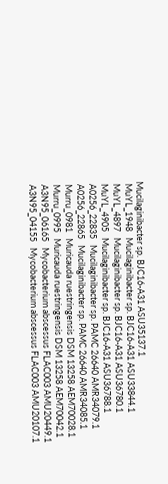Mucilaginibacter sp. BJC16-A31 ASU35137.1
 MuYL_1948   Mucilaginibacter sp. BJC16-A31 ASU33844.1
 MuYL_4897   Mucilaginibacter sp. BJC16-A31 ASU36780.1
 MuYL_4905   Mucilaginibacter sp. BJC16-A31 ASU36788.1
 A0256_22835   Mucilaginibacter sp. PAMC 26640 AMR34079.1
 A0256_22865   Mucilaginibacter sp. PAMC 26640 AMR34085.1
 Murru_0981   Muricauda ruestringensis DSM 13258 AEM70028.1
 Murru_0995   Muricauda ruestringensis DSM 13258 AEM70042.1
 A3N95_06165   Mycobacterium abscessus FLAC003 AMU20449.1
 A3N95_04155   Mycobacterium abscessus FLAC003 AMU20107.1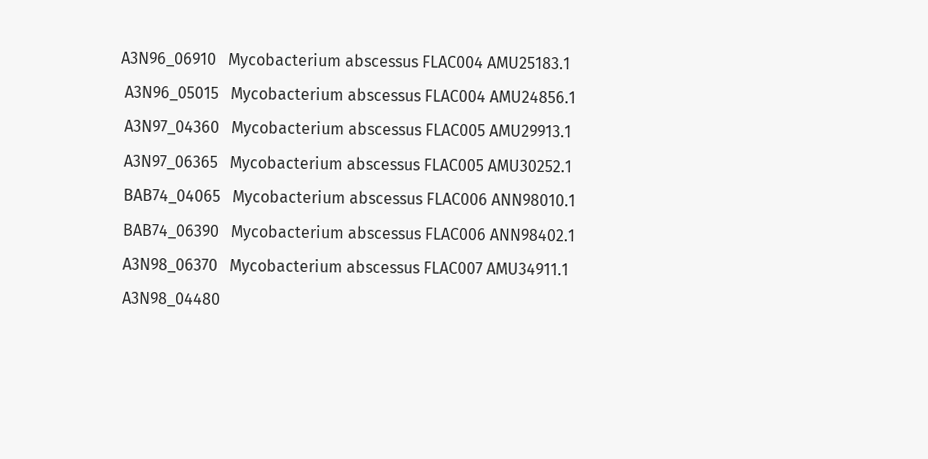A3N96_06910   Mycobacterium abscessus FLAC004 AMU25183.1
 A3N96_05015   Mycobacterium abscessus FLAC004 AMU24856.1
 A3N97_04360   Mycobacterium abscessus FLAC005 AMU29913.1
 A3N97_06365   Mycobacterium abscessus FLAC005 AMU30252.1
 BAB74_04065   Mycobacterium abscessus FLAC006 ANN98010.1
 BAB74_06390   Mycobacterium abscessus FLAC006 ANN98402.1
 A3N98_06370   Mycobacterium abscessus FLAC007 AMU34911.1
 A3N98_04480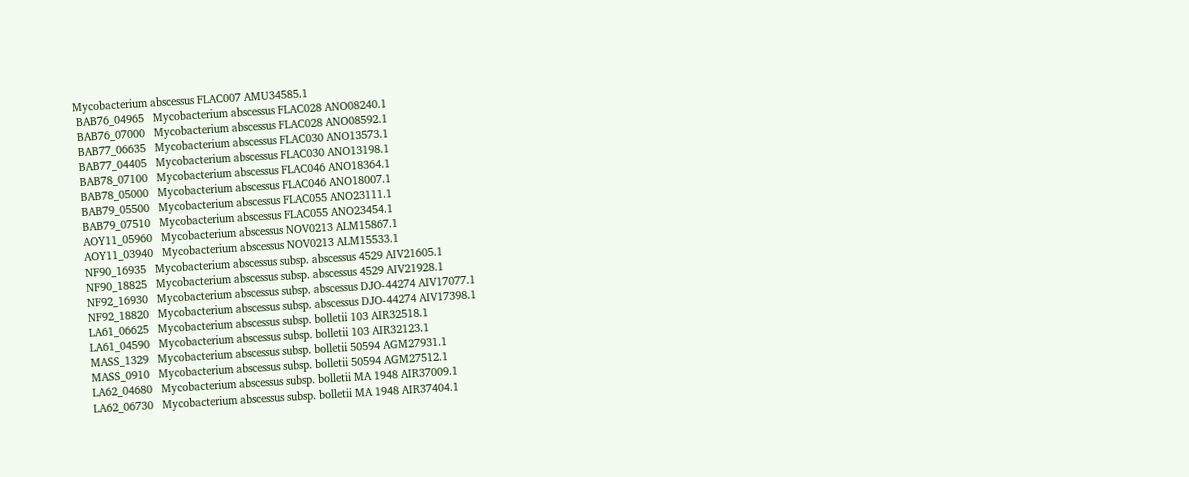Mycobacterium abscessus FLAC007 AMU34585.1
 BAB76_04965   Mycobacterium abscessus FLAC028 ANO08240.1
 BAB76_07000   Mycobacterium abscessus FLAC028 ANO08592.1
 BAB77_06635   Mycobacterium abscessus FLAC030 ANO13573.1
 BAB77_04405   Mycobacterium abscessus FLAC030 ANO13198.1
 BAB78_07100   Mycobacterium abscessus FLAC046 ANO18364.1
 BAB78_05000   Mycobacterium abscessus FLAC046 ANO18007.1
 BAB79_05500   Mycobacterium abscessus FLAC055 ANO23111.1
 BAB79_07510   Mycobacterium abscessus FLAC055 ANO23454.1
 AOY11_05960   Mycobacterium abscessus NOV0213 ALM15867.1
 AOY11_03940   Mycobacterium abscessus NOV0213 ALM15533.1
 NF90_16935   Mycobacterium abscessus subsp. abscessus 4529 AIV21605.1
 NF90_18825   Mycobacterium abscessus subsp. abscessus 4529 AIV21928.1
 NF92_16930   Mycobacterium abscessus subsp. abscessus DJO-44274 AIV17077.1
 NF92_18820   Mycobacterium abscessus subsp. abscessus DJO-44274 AIV17398.1
 LA61_06625   Mycobacterium abscessus subsp. bolletii 103 AIR32518.1
 LA61_04590   Mycobacterium abscessus subsp. bolletii 103 AIR32123.1
 MASS_1329   Mycobacterium abscessus subsp. bolletii 50594 AGM27931.1
 MASS_0910   Mycobacterium abscessus subsp. bolletii 50594 AGM27512.1
 LA62_04680   Mycobacterium abscessus subsp. bolletii MA 1948 AIR37009.1
 LA62_06730   Mycobacterium abscessus subsp. bolletii MA 1948 AIR37404.1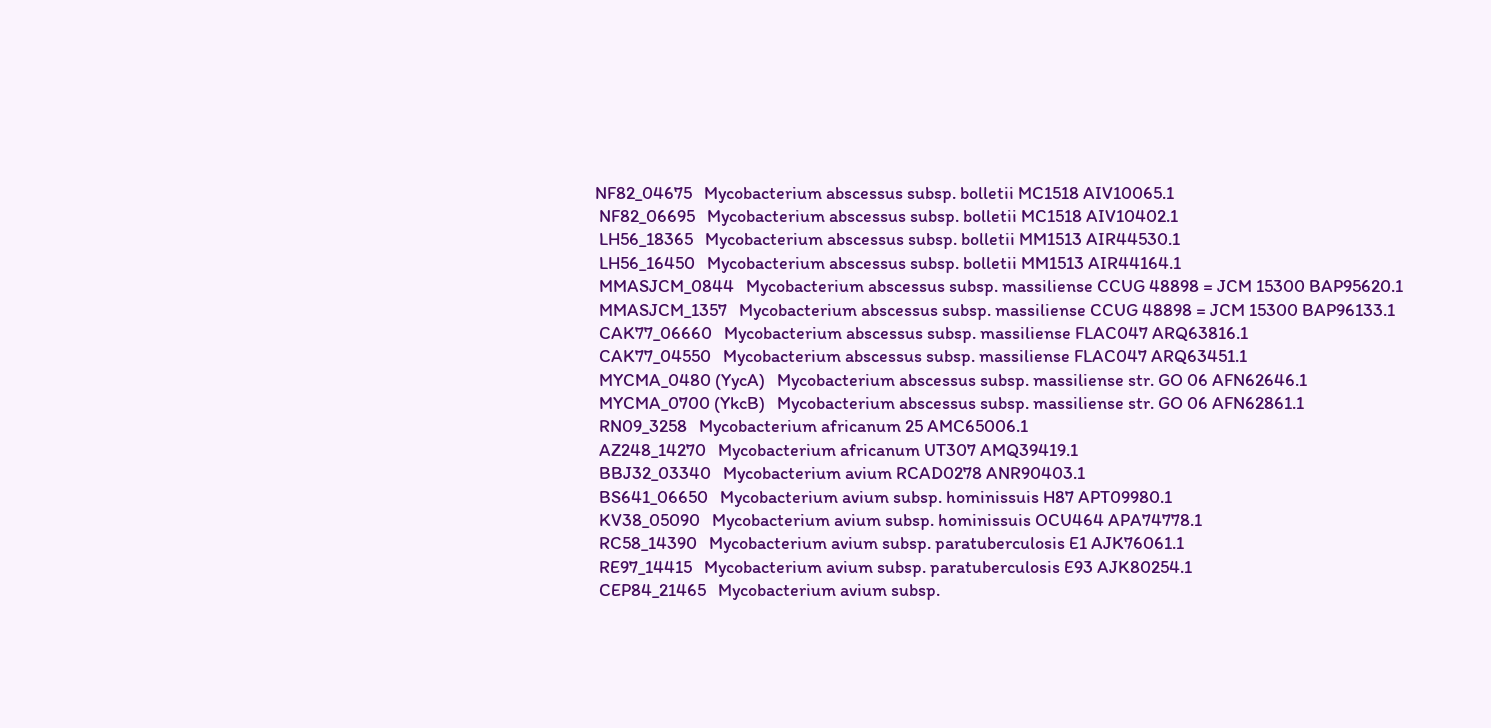NF82_04675   Mycobacterium abscessus subsp. bolletii MC1518 AIV10065.1
 NF82_06695   Mycobacterium abscessus subsp. bolletii MC1518 AIV10402.1
 LH56_18365   Mycobacterium abscessus subsp. bolletii MM1513 AIR44530.1
 LH56_16450   Mycobacterium abscessus subsp. bolletii MM1513 AIR44164.1
 MMASJCM_0844   Mycobacterium abscessus subsp. massiliense CCUG 48898 = JCM 15300 BAP95620.1
 MMASJCM_1357   Mycobacterium abscessus subsp. massiliense CCUG 48898 = JCM 15300 BAP96133.1
 CAK77_06660   Mycobacterium abscessus subsp. massiliense FLAC047 ARQ63816.1
 CAK77_04550   Mycobacterium abscessus subsp. massiliense FLAC047 ARQ63451.1
 MYCMA_0480 (YycA)   Mycobacterium abscessus subsp. massiliense str. GO 06 AFN62646.1
 MYCMA_0700 (YkcB)   Mycobacterium abscessus subsp. massiliense str. GO 06 AFN62861.1
 RN09_3258   Mycobacterium africanum 25 AMC65006.1
 AZ248_14270   Mycobacterium africanum UT307 AMQ39419.1
 BBJ32_03340   Mycobacterium avium RCAD0278 ANR90403.1
 BS641_06650   Mycobacterium avium subsp. hominissuis H87 APT09980.1
 KV38_05090   Mycobacterium avium subsp. hominissuis OCU464 APA74778.1
 RC58_14390   Mycobacterium avium subsp. paratuberculosis E1 AJK76061.1
 RE97_14415   Mycobacterium avium subsp. paratuberculosis E93 AJK80254.1
 CEP84_21465   Mycobacterium avium subsp.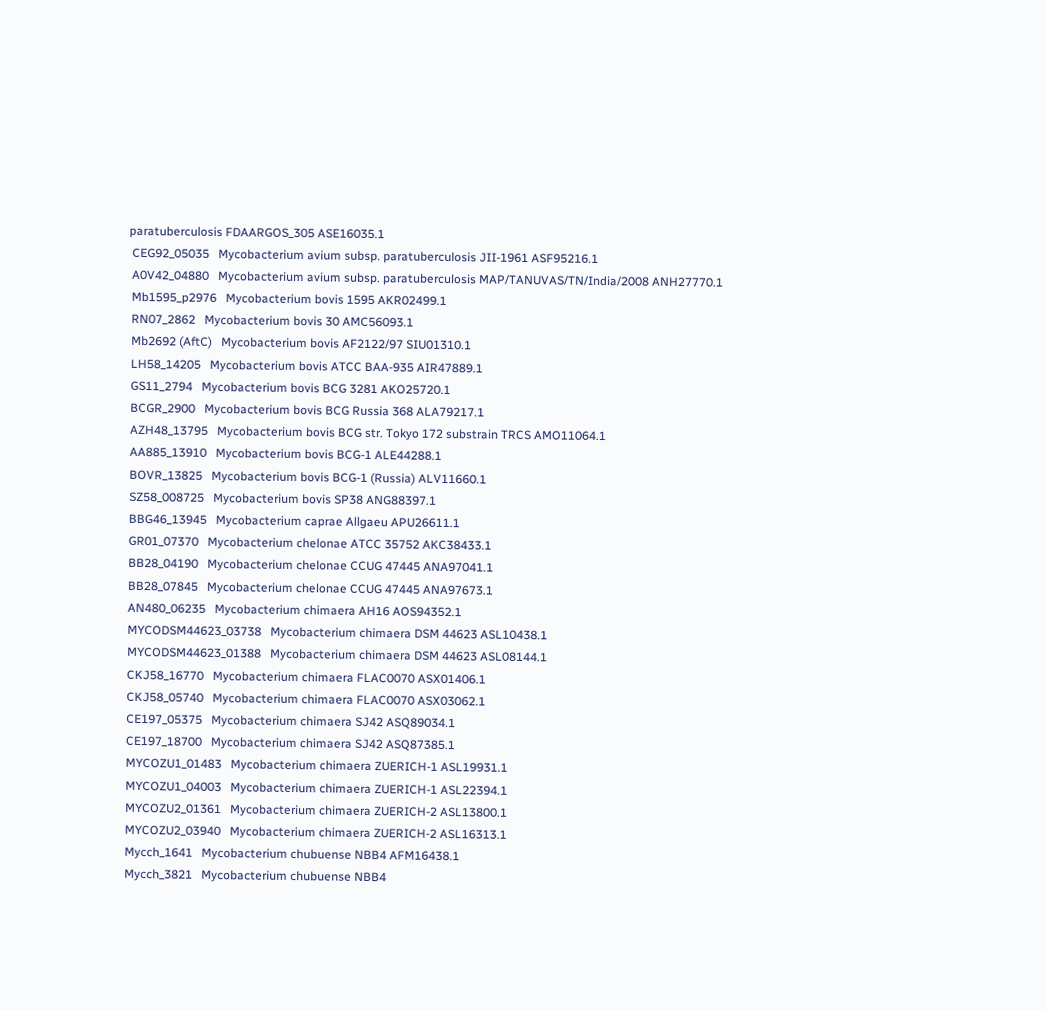paratuberculosis FDAARGOS_305 ASE16035.1
 CEG92_05035   Mycobacterium avium subsp. paratuberculosis JII-1961 ASF95216.1
 A0V42_04880   Mycobacterium avium subsp. paratuberculosis MAP/TANUVAS/TN/India/2008 ANH27770.1
 Mb1595_p2976   Mycobacterium bovis 1595 AKR02499.1
 RN07_2862   Mycobacterium bovis 30 AMC56093.1
 Mb2692 (AftC)   Mycobacterium bovis AF2122/97 SIU01310.1
 LH58_14205   Mycobacterium bovis ATCC BAA-935 AIR47889.1
 GS11_2794   Mycobacterium bovis BCG 3281 AKO25720.1
 BCGR_2900   Mycobacterium bovis BCG Russia 368 ALA79217.1
 AZH48_13795   Mycobacterium bovis BCG str. Tokyo 172 substrain TRCS AMO11064.1
 AA885_13910   Mycobacterium bovis BCG-1 ALE44288.1
 BOVR_13825   Mycobacterium bovis BCG-1 (Russia) ALV11660.1
 SZ58_008725   Mycobacterium bovis SP38 ANG88397.1
 BBG46_13945   Mycobacterium caprae Allgaeu APU26611.1
 GR01_07370   Mycobacterium chelonae ATCC 35752 AKC38433.1
 BB28_04190   Mycobacterium chelonae CCUG 47445 ANA97041.1
 BB28_07845   Mycobacterium chelonae CCUG 47445 ANA97673.1
 AN480_06235   Mycobacterium chimaera AH16 AOS94352.1
 MYCODSM44623_03738   Mycobacterium chimaera DSM 44623 ASL10438.1
 MYCODSM44623_01388   Mycobacterium chimaera DSM 44623 ASL08144.1
 CKJ58_16770   Mycobacterium chimaera FLAC0070 ASX01406.1
 CKJ58_05740   Mycobacterium chimaera FLAC0070 ASX03062.1
 CE197_05375   Mycobacterium chimaera SJ42 ASQ89034.1
 CE197_18700   Mycobacterium chimaera SJ42 ASQ87385.1
 MYCOZU1_01483   Mycobacterium chimaera ZUERICH-1 ASL19931.1
 MYCOZU1_04003   Mycobacterium chimaera ZUERICH-1 ASL22394.1
 MYCOZU2_01361   Mycobacterium chimaera ZUERICH-2 ASL13800.1
 MYCOZU2_03940   Mycobacterium chimaera ZUERICH-2 ASL16313.1
 Mycch_1641   Mycobacterium chubuense NBB4 AFM16438.1
 Mycch_3821   Mycobacterium chubuense NBB4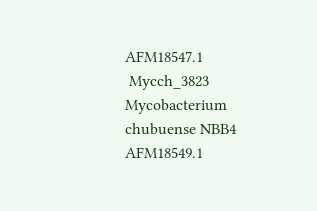AFM18547.1
 Mycch_3823   Mycobacterium chubuense NBB4 AFM18549.1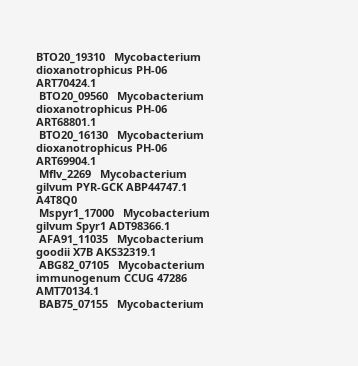BTO20_19310   Mycobacterium dioxanotrophicus PH-06 ART70424.1
 BTO20_09560   Mycobacterium dioxanotrophicus PH-06 ART68801.1
 BTO20_16130   Mycobacterium dioxanotrophicus PH-06 ART69904.1
 Mflv_2269   Mycobacterium gilvum PYR-GCK ABP44747.1 A4T8Q0
 Mspyr1_17000   Mycobacterium gilvum Spyr1 ADT98366.1
 AFA91_11035   Mycobacterium goodii X7B AKS32319.1
 ABG82_07105   Mycobacterium immunogenum CCUG 47286 AMT70134.1
 BAB75_07155   Mycobacterium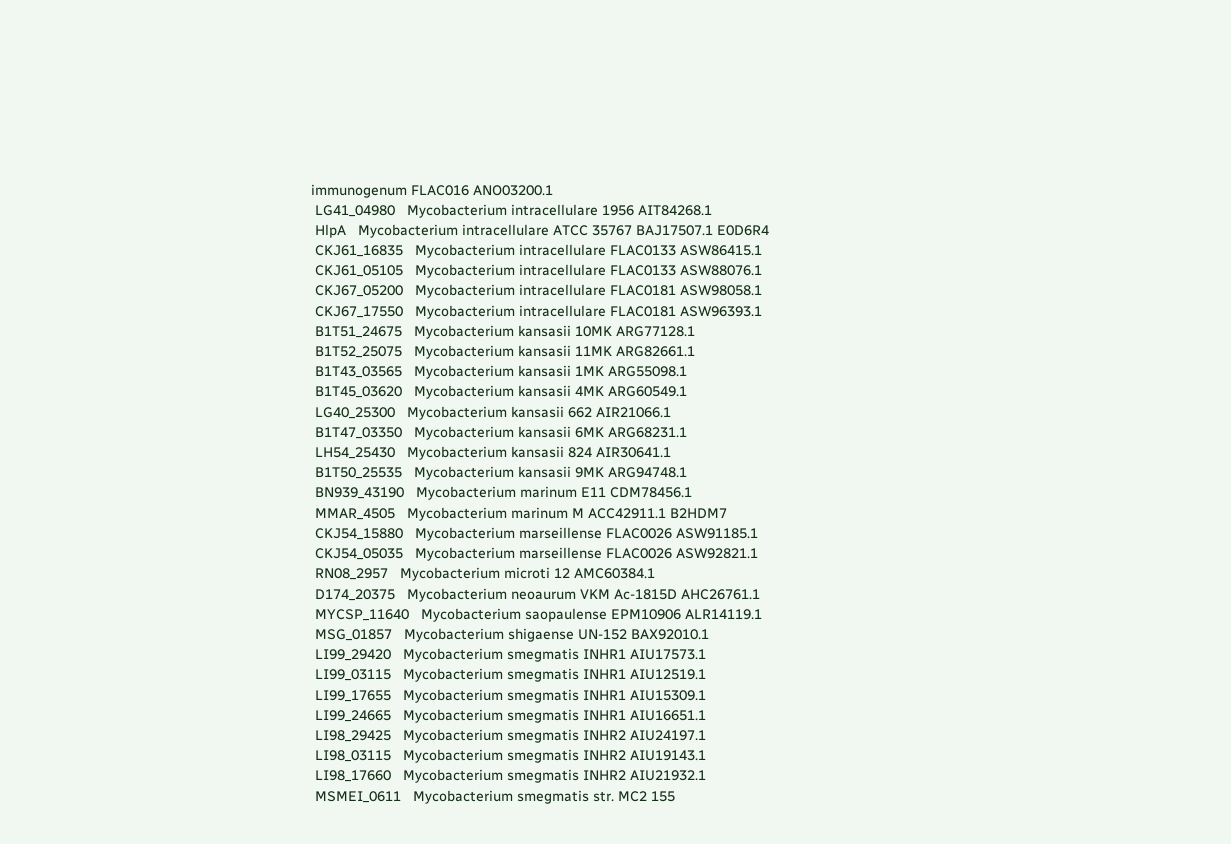immunogenum FLAC016 ANO03200.1
 LG41_04980   Mycobacterium intracellulare 1956 AIT84268.1
 HlpA   Mycobacterium intracellulare ATCC 35767 BAJ17507.1 E0D6R4
 CKJ61_16835   Mycobacterium intracellulare FLAC0133 ASW86415.1
 CKJ61_05105   Mycobacterium intracellulare FLAC0133 ASW88076.1
 CKJ67_05200   Mycobacterium intracellulare FLAC0181 ASW98058.1
 CKJ67_17550   Mycobacterium intracellulare FLAC0181 ASW96393.1
 B1T51_24675   Mycobacterium kansasii 10MK ARG77128.1
 B1T52_25075   Mycobacterium kansasii 11MK ARG82661.1
 B1T43_03565   Mycobacterium kansasii 1MK ARG55098.1
 B1T45_03620   Mycobacterium kansasii 4MK ARG60549.1
 LG40_25300   Mycobacterium kansasii 662 AIR21066.1
 B1T47_03350   Mycobacterium kansasii 6MK ARG68231.1
 LH54_25430   Mycobacterium kansasii 824 AIR30641.1
 B1T50_25535   Mycobacterium kansasii 9MK ARG94748.1
 BN939_43190   Mycobacterium marinum E11 CDM78456.1
 MMAR_4505   Mycobacterium marinum M ACC42911.1 B2HDM7
 CKJ54_15880   Mycobacterium marseillense FLAC0026 ASW91185.1
 CKJ54_05035   Mycobacterium marseillense FLAC0026 ASW92821.1
 RN08_2957   Mycobacterium microti 12 AMC60384.1
 D174_20375   Mycobacterium neoaurum VKM Ac-1815D AHC26761.1
 MYCSP_11640   Mycobacterium saopaulense EPM10906 ALR14119.1
 MSG_01857   Mycobacterium shigaense UN-152 BAX92010.1
 LI99_29420   Mycobacterium smegmatis INHR1 AIU17573.1
 LI99_03115   Mycobacterium smegmatis INHR1 AIU12519.1
 LI99_17655   Mycobacterium smegmatis INHR1 AIU15309.1
 LI99_24665   Mycobacterium smegmatis INHR1 AIU16651.1
 LI98_29425   Mycobacterium smegmatis INHR2 AIU24197.1
 LI98_03115   Mycobacterium smegmatis INHR2 AIU19143.1
 LI98_17660   Mycobacterium smegmatis INHR2 AIU21932.1
 MSMEI_0611   Mycobacterium smegmatis str. MC2 155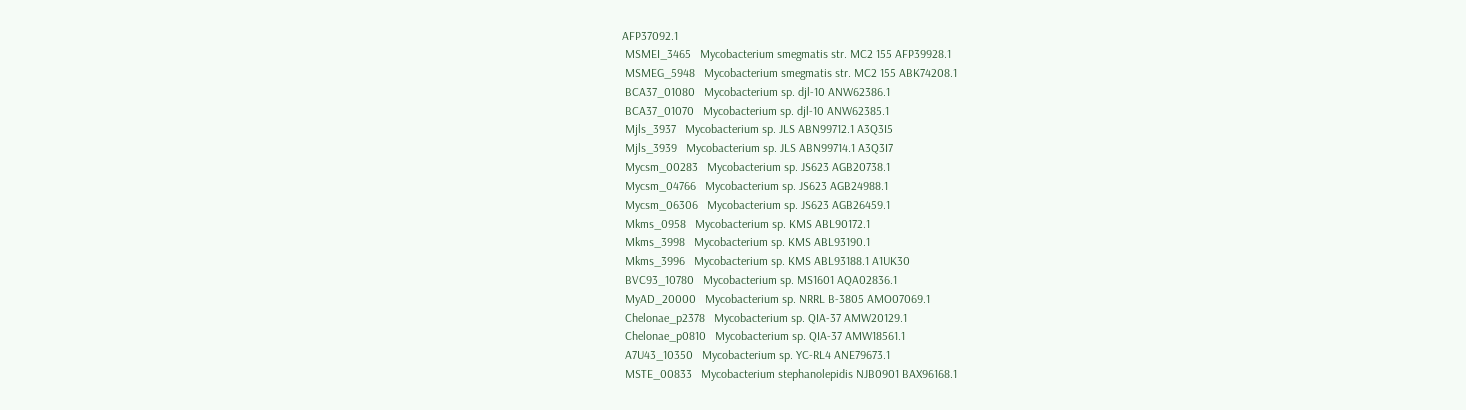AFP37092.1
 MSMEI_3465   Mycobacterium smegmatis str. MC2 155 AFP39928.1
 MSMEG_5948   Mycobacterium smegmatis str. MC2 155 ABK74208.1
 BCA37_01080   Mycobacterium sp. djl-10 ANW62386.1
 BCA37_01070   Mycobacterium sp. djl-10 ANW62385.1
 Mjls_3937   Mycobacterium sp. JLS ABN99712.1 A3Q3I5
 Mjls_3939   Mycobacterium sp. JLS ABN99714.1 A3Q3I7
 Mycsm_00283   Mycobacterium sp. JS623 AGB20738.1
 Mycsm_04766   Mycobacterium sp. JS623 AGB24988.1
 Mycsm_06306   Mycobacterium sp. JS623 AGB26459.1
 Mkms_0958   Mycobacterium sp. KMS ABL90172.1
 Mkms_3998   Mycobacterium sp. KMS ABL93190.1
 Mkms_3996   Mycobacterium sp. KMS ABL93188.1 A1UK30
 BVC93_10780   Mycobacterium sp. MS1601 AQA02836.1
 MyAD_20000   Mycobacterium sp. NRRL B-3805 AMO07069.1
 Chelonae_p2378   Mycobacterium sp. QIA-37 AMW20129.1
 Chelonae_p0810   Mycobacterium sp. QIA-37 AMW18561.1
 A7U43_10350   Mycobacterium sp. YC-RL4 ANE79673.1
 MSTE_00833   Mycobacterium stephanolepidis NJB0901 BAX96168.1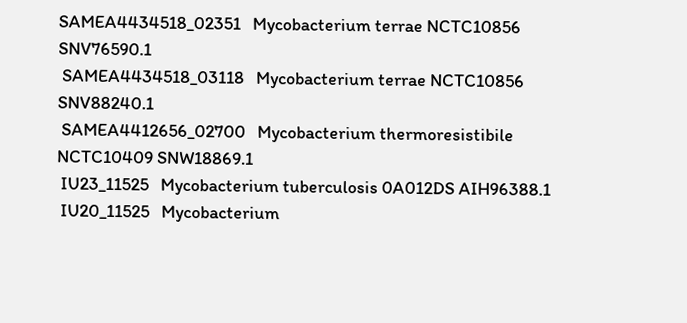SAMEA4434518_02351   Mycobacterium terrae NCTC10856 SNV76590.1
 SAMEA4434518_03118   Mycobacterium terrae NCTC10856 SNV88240.1
 SAMEA4412656_02700   Mycobacterium thermoresistibile NCTC10409 SNW18869.1
 IU23_11525   Mycobacterium tuberculosis 0A012DS AIH96388.1
 IU20_11525   Mycobacterium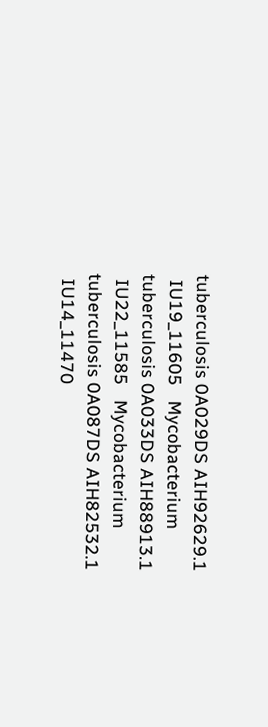tuberculosis 0A029DS AIH92629.1
 IU19_11605   Mycobacterium tuberculosis 0A033DS AIH88913.1
 IU22_11585   Mycobacterium tuberculosis 0A087DS AIH82532.1
 IU14_11470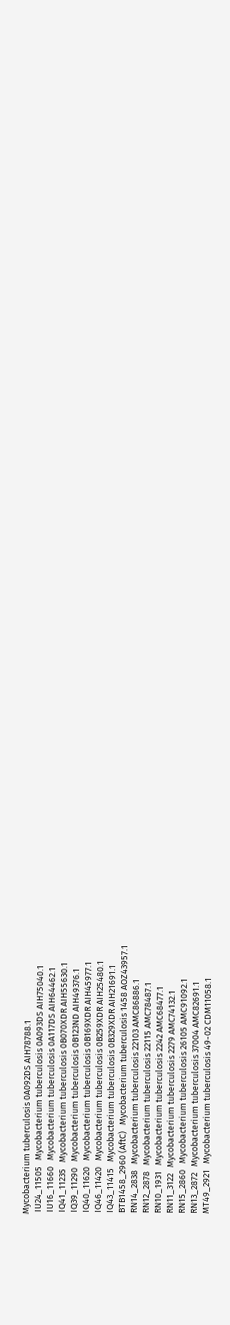Mycobacterium tuberculosis 0A092DS AIH78788.1
 IU24_11505   Mycobacterium tuberculosis 0A093DS AIH75040.1
 IU16_11660   Mycobacterium tuberculosis 0A117DS AIH64462.1
 IQ41_11235   Mycobacterium tuberculosis 0B070XDR AIH55630.1
 IQ39_11290   Mycobacterium tuberculosis 0B123ND AIH49376.1
 IQ40_11620   Mycobacterium tuberculosis 0B169XDR AIH45977.1
 IQ46_11420   Mycobacterium tuberculosis 0B259XDR AIH25480.1
 IQ43_11415   Mycobacterium tuberculosis 0B329XDR AIH21691.1
 BTB1458_2960 (AftC)   Mycobacterium tuberculosis 1458 AOZ43957.1
 RN14_2838   Mycobacterium tuberculosis 22103 AMC86886.1
 RN12_2878   Mycobacterium tuberculosis 22115 AMC78487.1
 RN10_1931   Mycobacterium tuberculosis 2242 AMC68477.1
 RN11_3122   Mycobacterium tuberculosis 2279 AMC74132.1
 RN15_2860   Mycobacterium tuberculosis 26105 AMC91092.1
 RN13_2872   Mycobacterium tuberculosis 37004 AMC82691.1
 MT49_2921   Mycobacterium tuberculosis 49-02 CDM11058.1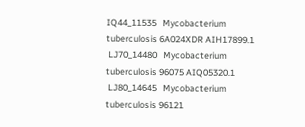IQ44_11535   Mycobacterium tuberculosis 6A024XDR AIH17899.1
 LJ70_14480   Mycobacterium tuberculosis 96075 AIQ05320.1
 LJ80_14645   Mycobacterium tuberculosis 96121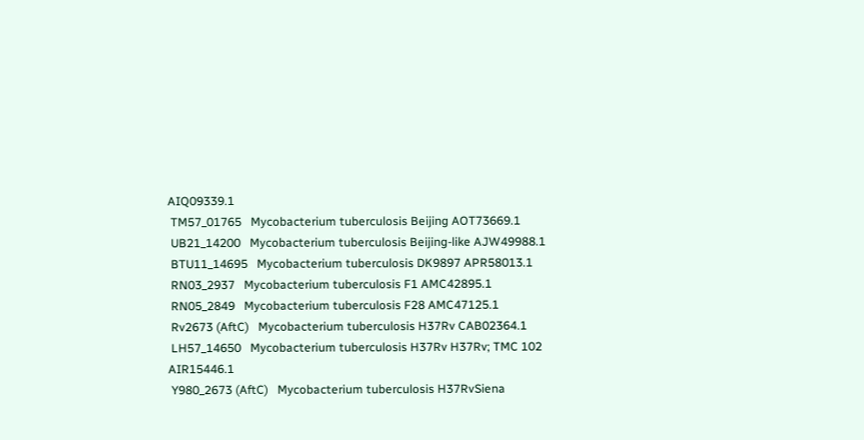AIQ09339.1
 TM57_01765   Mycobacterium tuberculosis Beijing AOT73669.1
 UB21_14200   Mycobacterium tuberculosis Beijing-like AJW49988.1
 BTU11_14695   Mycobacterium tuberculosis DK9897 APR58013.1
 RN03_2937   Mycobacterium tuberculosis F1 AMC42895.1
 RN05_2849   Mycobacterium tuberculosis F28 AMC47125.1
 Rv2673 (AftC)   Mycobacterium tuberculosis H37Rv CAB02364.1
 LH57_14650   Mycobacterium tuberculosis H37Rv H37Rv; TMC 102 AIR15446.1
 Y980_2673 (AftC)   Mycobacterium tuberculosis H37RvSiena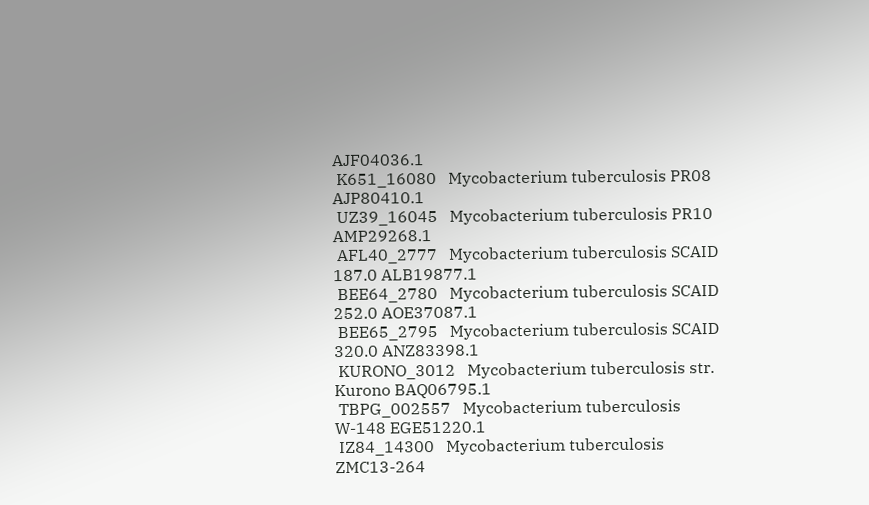AJF04036.1
 K651_16080   Mycobacterium tuberculosis PR08 AJP80410.1
 UZ39_16045   Mycobacterium tuberculosis PR10 AMP29268.1
 AFL40_2777   Mycobacterium tuberculosis SCAID 187.0 ALB19877.1
 BEE64_2780   Mycobacterium tuberculosis SCAID 252.0 AOE37087.1
 BEE65_2795   Mycobacterium tuberculosis SCAID 320.0 ANZ83398.1
 KURONO_3012   Mycobacterium tuberculosis str. Kurono BAQ06795.1
 TBPG_002557   Mycobacterium tuberculosis W-148 EGE51220.1
 IZ84_14300   Mycobacterium tuberculosis ZMC13-264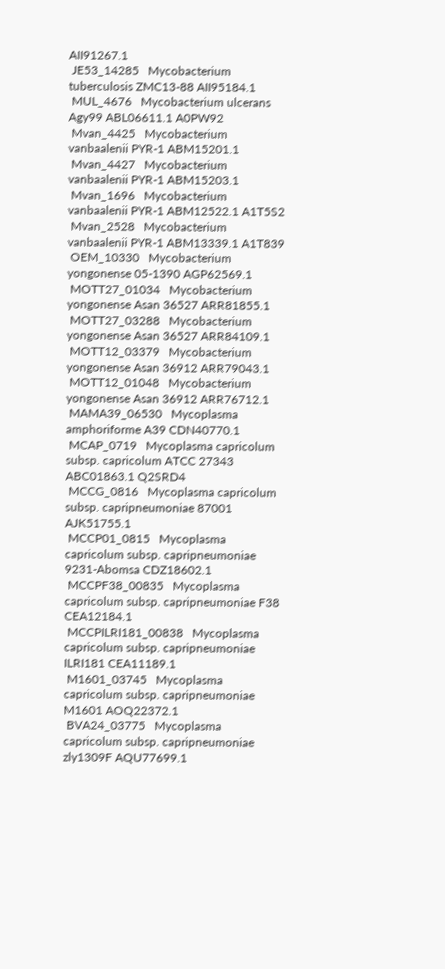AII91267.1
 JE53_14285   Mycobacterium tuberculosis ZMC13-88 AII95184.1
 MUL_4676   Mycobacterium ulcerans Agy99 ABL06611.1 A0PW92
 Mvan_4425   Mycobacterium vanbaalenii PYR-1 ABM15201.1
 Mvan_4427   Mycobacterium vanbaalenii PYR-1 ABM15203.1
 Mvan_1696   Mycobacterium vanbaalenii PYR-1 ABM12522.1 A1T5S2
 Mvan_2528   Mycobacterium vanbaalenii PYR-1 ABM13339.1 A1T839
 OEM_10330   Mycobacterium yongonense 05-1390 AGP62569.1
 MOTT27_01034   Mycobacterium yongonense Asan 36527 ARR81855.1
 MOTT27_03288   Mycobacterium yongonense Asan 36527 ARR84109.1
 MOTT12_03379   Mycobacterium yongonense Asan 36912 ARR79043.1
 MOTT12_01048   Mycobacterium yongonense Asan 36912 ARR76712.1
 MAMA39_06530   Mycoplasma amphoriforme A39 CDN40770.1
 MCAP_0719   Mycoplasma capricolum subsp. capricolum ATCC 27343 ABC01863.1 Q2SRD4
 MCCG_0816   Mycoplasma capricolum subsp. capripneumoniae 87001 AJK51755.1
 MCCP01_0815   Mycoplasma capricolum subsp. capripneumoniae 9231-Abomsa CDZ18602.1
 MCCPF38_00835   Mycoplasma capricolum subsp. capripneumoniae F38 CEA12184.1
 MCCPILRI181_00838   Mycoplasma capricolum subsp. capripneumoniae ILRI181 CEA11189.1
 M1601_03745   Mycoplasma capricolum subsp. capripneumoniae M1601 AOQ22372.1
 BVA24_03775   Mycoplasma capricolum subsp. capripneumoniae zly1309F AQU77699.1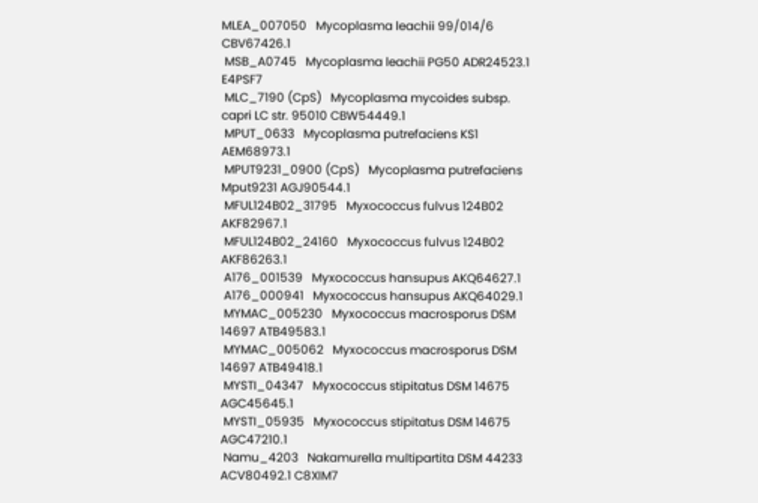MLEA_007050   Mycoplasma leachii 99/014/6 CBV67426.1
 MSB_A0745   Mycoplasma leachii PG50 ADR24523.1 E4PSF7
 MLC_7190 (CpS)   Mycoplasma mycoides subsp. capri LC str. 95010 CBW54449.1
 MPUT_0633   Mycoplasma putrefaciens KS1 AEM68973.1
 MPUT9231_0900 (CpS)   Mycoplasma putrefaciens Mput9231 AGJ90544.1
 MFUL124B02_31795   Myxococcus fulvus 124B02 AKF82967.1
 MFUL124B02_24160   Myxococcus fulvus 124B02 AKF86263.1
 A176_001539   Myxococcus hansupus AKQ64627.1
 A176_000941   Myxococcus hansupus AKQ64029.1
 MYMAC_005230   Myxococcus macrosporus DSM 14697 ATB49583.1
 MYMAC_005062   Myxococcus macrosporus DSM 14697 ATB49418.1
 MYSTI_04347   Myxococcus stipitatus DSM 14675 AGC45645.1
 MYSTI_05935   Myxococcus stipitatus DSM 14675 AGC47210.1
 Namu_4203   Nakamurella multipartita DSM 44233 ACV80492.1 C8XIM7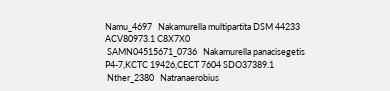Namu_4697   Nakamurella multipartita DSM 44233 ACV80973.1 C8X7X0
 SAMN04515671_0736   Nakamurella panacisegetis P4-7,KCTC 19426,CECT 7604 SDO37389.1
 Nther_2380   Natranaerobius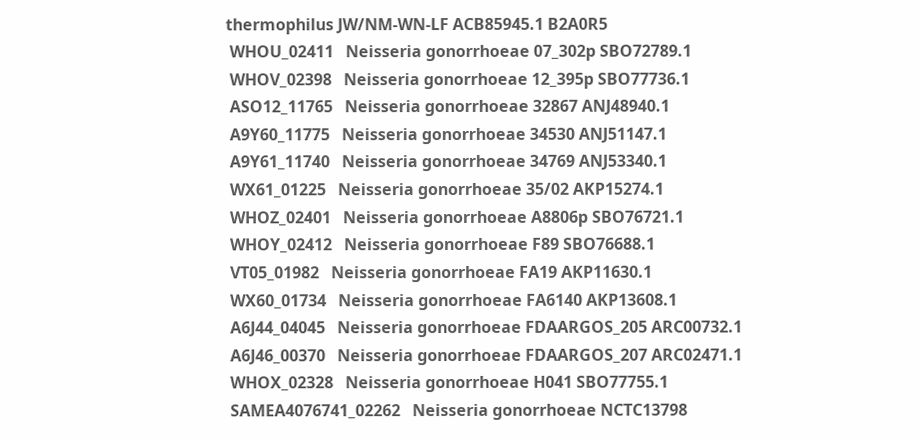thermophilus JW/NM-WN-LF ACB85945.1 B2A0R5
 WHOU_02411   Neisseria gonorrhoeae 07_302p SBO72789.1
 WHOV_02398   Neisseria gonorrhoeae 12_395p SBO77736.1
 ASO12_11765   Neisseria gonorrhoeae 32867 ANJ48940.1
 A9Y60_11775   Neisseria gonorrhoeae 34530 ANJ51147.1
 A9Y61_11740   Neisseria gonorrhoeae 34769 ANJ53340.1
 WX61_01225   Neisseria gonorrhoeae 35/02 AKP15274.1
 WHOZ_02401   Neisseria gonorrhoeae A8806p SBO76721.1
 WHOY_02412   Neisseria gonorrhoeae F89 SBO76688.1
 VT05_01982   Neisseria gonorrhoeae FA19 AKP11630.1
 WX60_01734   Neisseria gonorrhoeae FA6140 AKP13608.1
 A6J44_04045   Neisseria gonorrhoeae FDAARGOS_205 ARC00732.1
 A6J46_00370   Neisseria gonorrhoeae FDAARGOS_207 ARC02471.1
 WHOX_02328   Neisseria gonorrhoeae H041 SBO77755.1
 SAMEA4076741_02262   Neisseria gonorrhoeae NCTC13798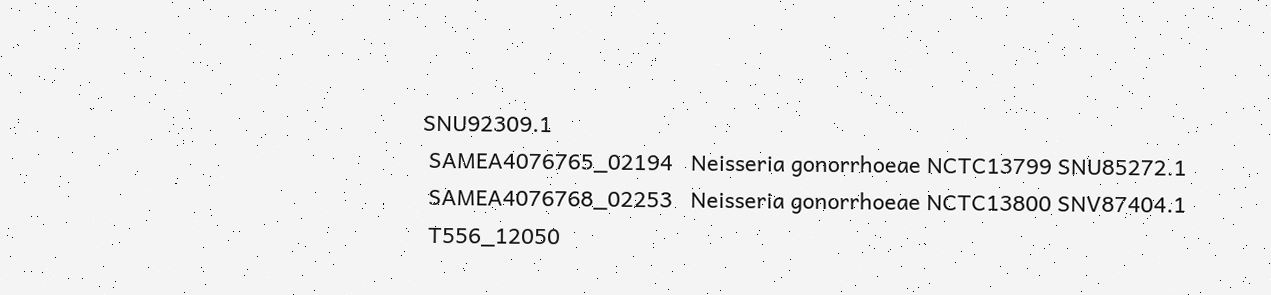SNU92309.1
 SAMEA4076765_02194   Neisseria gonorrhoeae NCTC13799 SNU85272.1
 SAMEA4076768_02253   Neisseria gonorrhoeae NCTC13800 SNV87404.1
 T556_12050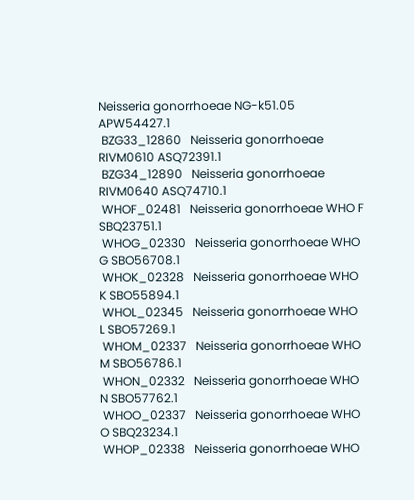Neisseria gonorrhoeae NG-k51.05 APW54427.1
 BZG33_12860   Neisseria gonorrhoeae RIVM0610 ASQ72391.1
 BZG34_12890   Neisseria gonorrhoeae RIVM0640 ASQ74710.1
 WHOF_02481   Neisseria gonorrhoeae WHO F SBQ23751.1
 WHOG_02330   Neisseria gonorrhoeae WHO G SBO56708.1
 WHOK_02328   Neisseria gonorrhoeae WHO K SBO55894.1
 WHOL_02345   Neisseria gonorrhoeae WHO L SBO57269.1
 WHOM_02337   Neisseria gonorrhoeae WHO M SBO56786.1
 WHON_02332   Neisseria gonorrhoeae WHO N SBO57762.1
 WHOO_02337   Neisseria gonorrhoeae WHO O SBQ23234.1
 WHOP_02338   Neisseria gonorrhoeae WHO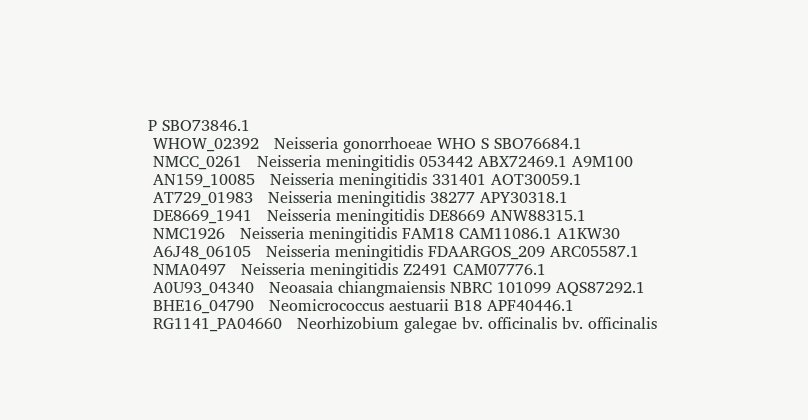P SBO73846.1
 WHOW_02392   Neisseria gonorrhoeae WHO S SBO76684.1
 NMCC_0261   Neisseria meningitidis 053442 ABX72469.1 A9M100
 AN159_10085   Neisseria meningitidis 331401 AOT30059.1
 AT729_01983   Neisseria meningitidis 38277 APY30318.1
 DE8669_1941   Neisseria meningitidis DE8669 ANW88315.1
 NMC1926   Neisseria meningitidis FAM18 CAM11086.1 A1KW30
 A6J48_06105   Neisseria meningitidis FDAARGOS_209 ARC05587.1
 NMA0497   Neisseria meningitidis Z2491 CAM07776.1
 A0U93_04340   Neoasaia chiangmaiensis NBRC 101099 AQS87292.1
 BHE16_04790   Neomicrococcus aestuarii B18 APF40446.1
 RG1141_PA04660   Neorhizobium galegae bv. officinalis bv. officinalis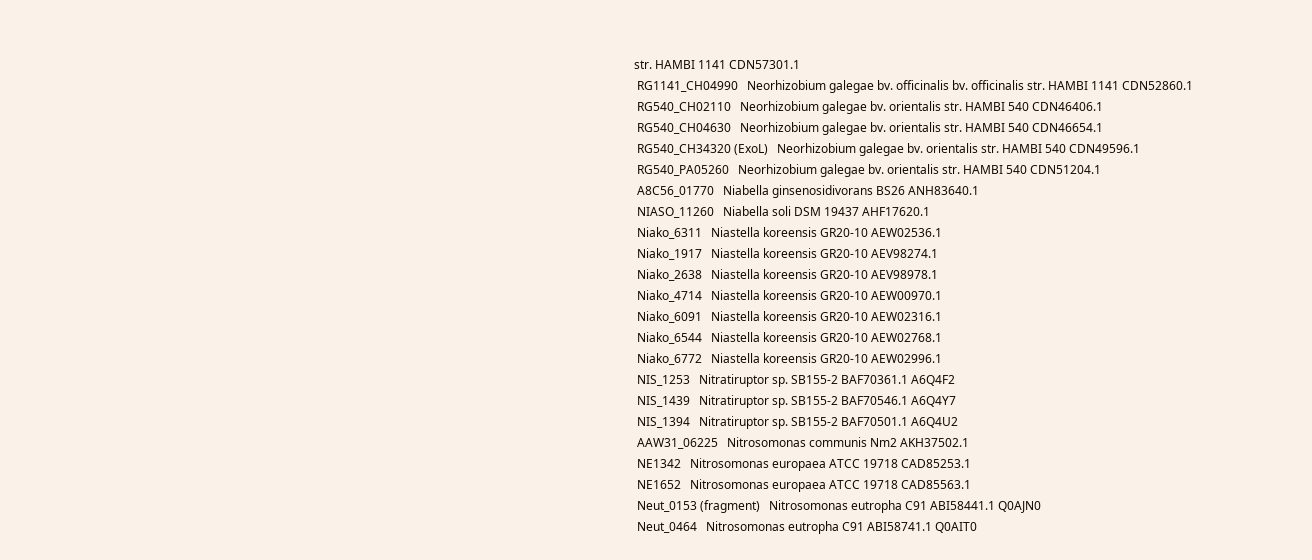str. HAMBI 1141 CDN57301.1
 RG1141_CH04990   Neorhizobium galegae bv. officinalis bv. officinalis str. HAMBI 1141 CDN52860.1
 RG540_CH02110   Neorhizobium galegae bv. orientalis str. HAMBI 540 CDN46406.1
 RG540_CH04630   Neorhizobium galegae bv. orientalis str. HAMBI 540 CDN46654.1
 RG540_CH34320 (ExoL)   Neorhizobium galegae bv. orientalis str. HAMBI 540 CDN49596.1
 RG540_PA05260   Neorhizobium galegae bv. orientalis str. HAMBI 540 CDN51204.1
 A8C56_01770   Niabella ginsenosidivorans BS26 ANH83640.1
 NIASO_11260   Niabella soli DSM 19437 AHF17620.1
 Niako_6311   Niastella koreensis GR20-10 AEW02536.1
 Niako_1917   Niastella koreensis GR20-10 AEV98274.1
 Niako_2638   Niastella koreensis GR20-10 AEV98978.1
 Niako_4714   Niastella koreensis GR20-10 AEW00970.1
 Niako_6091   Niastella koreensis GR20-10 AEW02316.1
 Niako_6544   Niastella koreensis GR20-10 AEW02768.1
 Niako_6772   Niastella koreensis GR20-10 AEW02996.1
 NIS_1253   Nitratiruptor sp. SB155-2 BAF70361.1 A6Q4F2
 NIS_1439   Nitratiruptor sp. SB155-2 BAF70546.1 A6Q4Y7
 NIS_1394   Nitratiruptor sp. SB155-2 BAF70501.1 A6Q4U2
 AAW31_06225   Nitrosomonas communis Nm2 AKH37502.1
 NE1342   Nitrosomonas europaea ATCC 19718 CAD85253.1
 NE1652   Nitrosomonas europaea ATCC 19718 CAD85563.1
 Neut_0153 (fragment)   Nitrosomonas eutropha C91 ABI58441.1 Q0AJN0
 Neut_0464   Nitrosomonas eutropha C91 ABI58741.1 Q0AIT0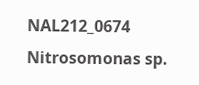NAL212_0674   Nitrosomonas sp.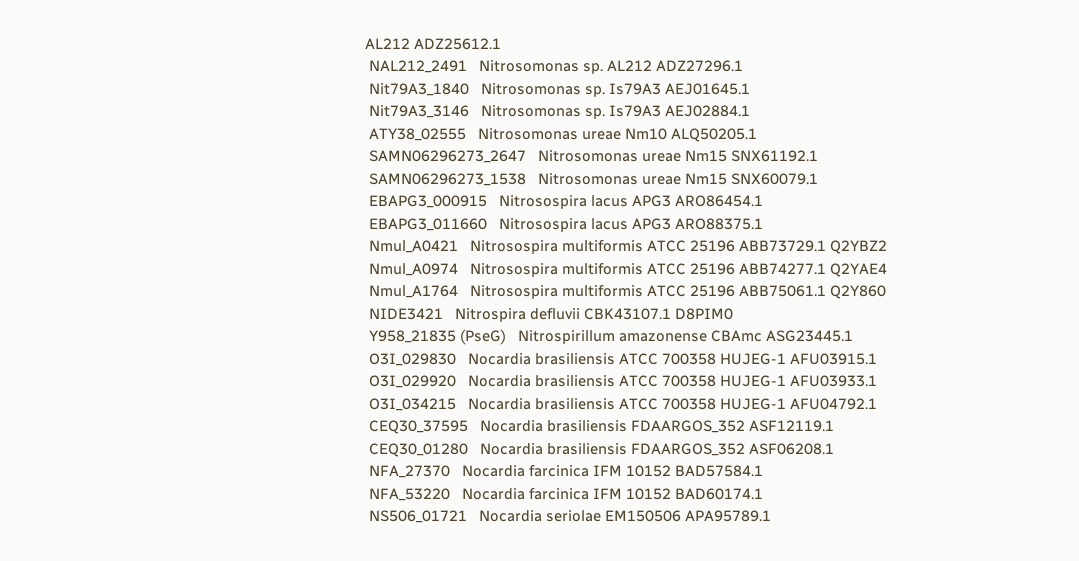AL212 ADZ25612.1
 NAL212_2491   Nitrosomonas sp. AL212 ADZ27296.1
 Nit79A3_1840   Nitrosomonas sp. Is79A3 AEJ01645.1
 Nit79A3_3146   Nitrosomonas sp. Is79A3 AEJ02884.1
 ATY38_02555   Nitrosomonas ureae Nm10 ALQ50205.1
 SAMN06296273_2647   Nitrosomonas ureae Nm15 SNX61192.1
 SAMN06296273_1538   Nitrosomonas ureae Nm15 SNX60079.1
 EBAPG3_000915   Nitrosospira lacus APG3 ARO86454.1
 EBAPG3_011660   Nitrosospira lacus APG3 ARO88375.1
 Nmul_A0421   Nitrosospira multiformis ATCC 25196 ABB73729.1 Q2YBZ2
 Nmul_A0974   Nitrosospira multiformis ATCC 25196 ABB74277.1 Q2YAE4
 Nmul_A1764   Nitrosospira multiformis ATCC 25196 ABB75061.1 Q2Y860
 NIDE3421   Nitrospira defluvii CBK43107.1 D8PIM0
 Y958_21835 (PseG)   Nitrospirillum amazonense CBAmc ASG23445.1
 O3I_029830   Nocardia brasiliensis ATCC 700358 HUJEG-1 AFU03915.1
 O3I_029920   Nocardia brasiliensis ATCC 700358 HUJEG-1 AFU03933.1
 O3I_034215   Nocardia brasiliensis ATCC 700358 HUJEG-1 AFU04792.1
 CEQ30_37595   Nocardia brasiliensis FDAARGOS_352 ASF12119.1
 CEQ30_01280   Nocardia brasiliensis FDAARGOS_352 ASF06208.1
 NFA_27370   Nocardia farcinica IFM 10152 BAD57584.1
 NFA_53220   Nocardia farcinica IFM 10152 BAD60174.1
 NS506_01721   Nocardia seriolae EM150506 APA95789.1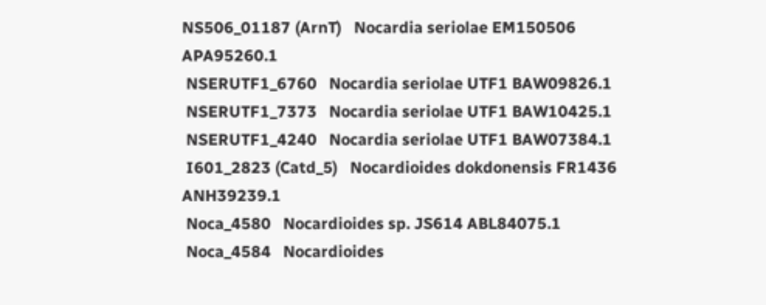NS506_01187 (ArnT)   Nocardia seriolae EM150506 APA95260.1
 NSERUTF1_6760   Nocardia seriolae UTF1 BAW09826.1
 NSERUTF1_7373   Nocardia seriolae UTF1 BAW10425.1
 NSERUTF1_4240   Nocardia seriolae UTF1 BAW07384.1
 I601_2823 (Catd_5)   Nocardioides dokdonensis FR1436 ANH39239.1
 Noca_4580   Nocardioides sp. JS614 ABL84075.1
 Noca_4584   Nocardioides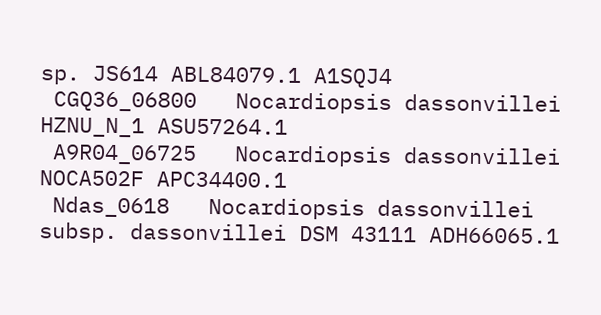sp. JS614 ABL84079.1 A1SQJ4
 CGQ36_06800   Nocardiopsis dassonvillei HZNU_N_1 ASU57264.1
 A9R04_06725   Nocardiopsis dassonvillei NOCA502F APC34400.1
 Ndas_0618   Nocardiopsis dassonvillei subsp. dassonvillei DSM 43111 ADH66065.1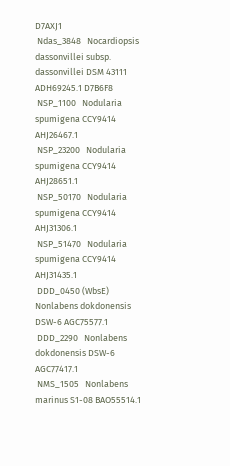D7AXJ1
 Ndas_3848   Nocardiopsis dassonvillei subsp. dassonvillei DSM 43111 ADH69245.1 D7B6F8
 NSP_1100   Nodularia spumigena CCY9414 AHJ26467.1
 NSP_23200   Nodularia spumigena CCY9414 AHJ28651.1
 NSP_50170   Nodularia spumigena CCY9414 AHJ31306.1
 NSP_51470   Nodularia spumigena CCY9414 AHJ31435.1
 DDD_0450 (WbsE)   Nonlabens dokdonensis DSW-6 AGC75577.1
 DDD_2290   Nonlabens dokdonensis DSW-6 AGC77417.1
 NMS_1505   Nonlabens marinus S1-08 BAO55514.1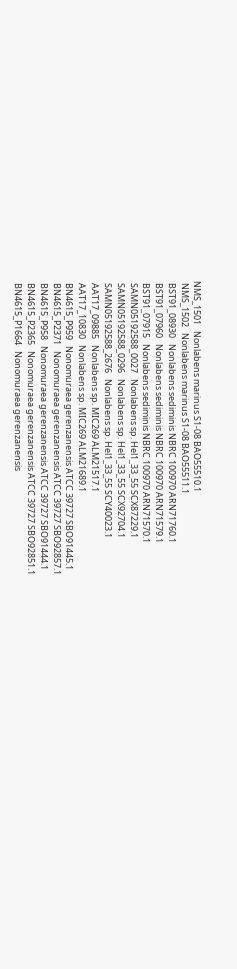NMS_1501   Nonlabens marinus S1-08 BAO55510.1
 NMS_1502   Nonlabens marinus S1-08 BAO55511.1
 BST91_08930   Nonlabens sediminis NBRC 100970 ARN71760.1
 BST91_07960   Nonlabens sediminis NBRC 100970 ARN71579.1
 BST91_07915   Nonlabens sediminis NBRC 100970 ARN71570.1
 SAMN05192588_0027   Nonlabens sp. Hel1_33_55 SCX87229.1
 SAMN05192588_0296   Nonlabens sp. Hel1_33_55 SCX92704.1
 SAMN05192588_2676   Nonlabens sp. Hel1_33_55 SCY40023.1
 AAT17_09885   Nonlabens sp. MIC269 ALM21517.1
 AAT17_10830   Nonlabens sp. MIC269 ALM21689.1
 BN4615_P959   Nonomuraea gerenzanensis ATCC 39727 SBO91445.1
 BN4615_P2371   Nonomuraea gerenzanensis ATCC 39727 SBO92857.1
 BN4615_P958   Nonomuraea gerenzanensis ATCC 39727 SBO91444.1
 BN4615_P2365   Nonomuraea gerenzanensis ATCC 39727 SBO92851.1
 BN4615_P1664   Nonomuraea gerenzanensis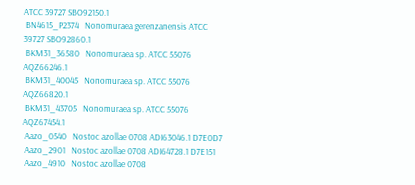ATCC 39727 SBO92150.1
 BN4615_P2374   Nonomuraea gerenzanensis ATCC 39727 SBO92860.1
 BKM31_36580   Nonomuraea sp. ATCC 55076 AQZ66246.1
 BKM31_40045   Nonomuraea sp. ATCC 55076 AQZ66820.1
 BKM31_43705   Nonomuraea sp. ATCC 55076 AQZ67454.1
 Aazo_0540   Nostoc azollae 0708 ADI63046.1 D7E0D7
 Aazo_2901   Nostoc azollae 0708 ADI64728.1 D7E151
 Aazo_4910   Nostoc azollae 0708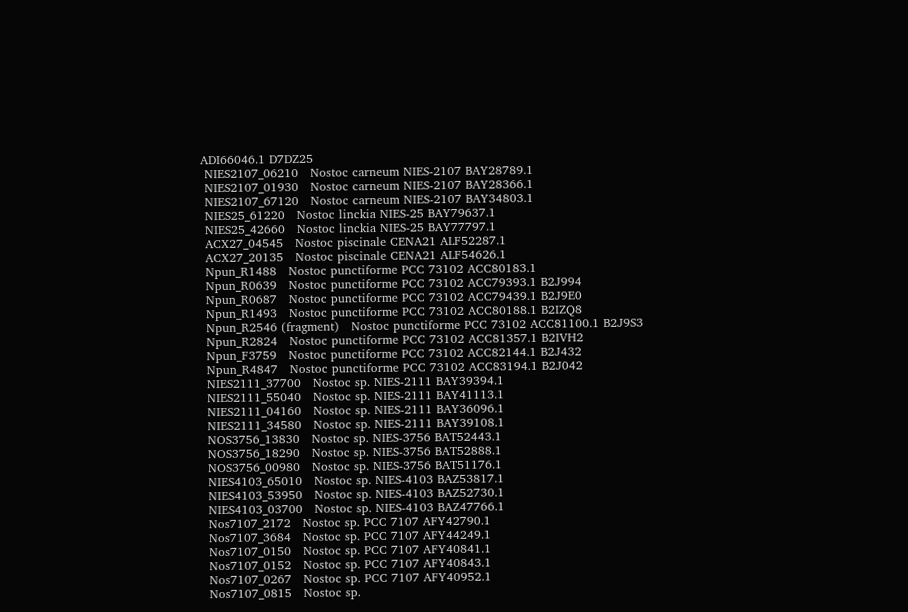ADI66046.1 D7DZ25
 NIES2107_06210   Nostoc carneum NIES-2107 BAY28789.1
 NIES2107_01930   Nostoc carneum NIES-2107 BAY28366.1
 NIES2107_67120   Nostoc carneum NIES-2107 BAY34803.1
 NIES25_61220   Nostoc linckia NIES-25 BAY79637.1
 NIES25_42660   Nostoc linckia NIES-25 BAY77797.1
 ACX27_04545   Nostoc piscinale CENA21 ALF52287.1
 ACX27_20135   Nostoc piscinale CENA21 ALF54626.1
 Npun_R1488   Nostoc punctiforme PCC 73102 ACC80183.1
 Npun_R0639   Nostoc punctiforme PCC 73102 ACC79393.1 B2J994
 Npun_R0687   Nostoc punctiforme PCC 73102 ACC79439.1 B2J9E0
 Npun_R1493   Nostoc punctiforme PCC 73102 ACC80188.1 B2IZQ8
 Npun_R2546 (fragment)   Nostoc punctiforme PCC 73102 ACC81100.1 B2J9S3
 Npun_R2824   Nostoc punctiforme PCC 73102 ACC81357.1 B2IVH2
 Npun_F3759   Nostoc punctiforme PCC 73102 ACC82144.1 B2J432
 Npun_R4847   Nostoc punctiforme PCC 73102 ACC83194.1 B2J042
 NIES2111_37700   Nostoc sp. NIES-2111 BAY39394.1
 NIES2111_55040   Nostoc sp. NIES-2111 BAY41113.1
 NIES2111_04160   Nostoc sp. NIES-2111 BAY36096.1
 NIES2111_34580   Nostoc sp. NIES-2111 BAY39108.1
 NOS3756_13830   Nostoc sp. NIES-3756 BAT52443.1
 NOS3756_18290   Nostoc sp. NIES-3756 BAT52888.1
 NOS3756_00980   Nostoc sp. NIES-3756 BAT51176.1
 NIES4103_65010   Nostoc sp. NIES-4103 BAZ53817.1
 NIES4103_53950   Nostoc sp. NIES-4103 BAZ52730.1
 NIES4103_03700   Nostoc sp. NIES-4103 BAZ47766.1
 Nos7107_2172   Nostoc sp. PCC 7107 AFY42790.1
 Nos7107_3684   Nostoc sp. PCC 7107 AFY44249.1
 Nos7107_0150   Nostoc sp. PCC 7107 AFY40841.1
 Nos7107_0152   Nostoc sp. PCC 7107 AFY40843.1
 Nos7107_0267   Nostoc sp. PCC 7107 AFY40952.1
 Nos7107_0815   Nostoc sp.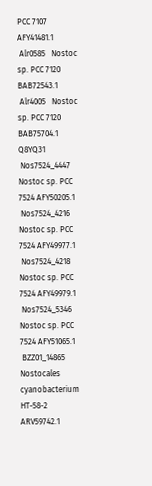PCC 7107 AFY41481.1
 Alr0585   Nostoc sp. PCC 7120 BAB72543.1
 Alr4005   Nostoc sp. PCC 7120 BAB75704.1 Q8YQ31
 Nos7524_4447   Nostoc sp. PCC 7524 AFY50205.1
 Nos7524_4216   Nostoc sp. PCC 7524 AFY49977.1
 Nos7524_4218   Nostoc sp. PCC 7524 AFY49979.1
 Nos7524_5346   Nostoc sp. PCC 7524 AFY51065.1
 BZZ01_14865   Nostocales cyanobacterium HT-58-2 ARV59742.1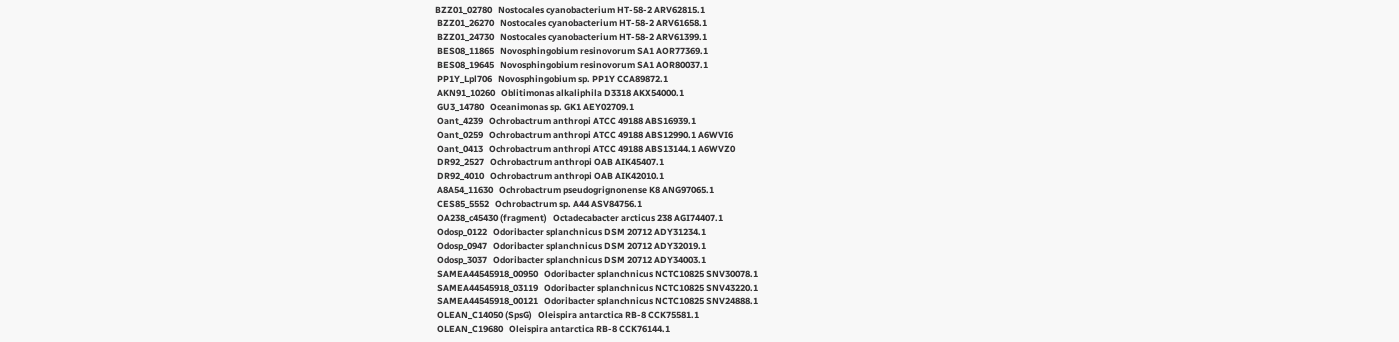BZZ01_02780   Nostocales cyanobacterium HT-58-2 ARV62815.1
 BZZ01_26270   Nostocales cyanobacterium HT-58-2 ARV61658.1
 BZZ01_24730   Nostocales cyanobacterium HT-58-2 ARV61399.1
 BES08_11865   Novosphingobium resinovorum SA1 AOR77369.1
 BES08_19645   Novosphingobium resinovorum SA1 AOR80037.1
 PP1Y_Lpl706   Novosphingobium sp. PP1Y CCA89872.1
 AKN91_10260   Oblitimonas alkaliphila D3318 AKX54000.1
 GU3_14780   Oceanimonas sp. GK1 AEY02709.1
 Oant_4239   Ochrobactrum anthropi ATCC 49188 ABS16939.1
 Oant_0259   Ochrobactrum anthropi ATCC 49188 ABS12990.1 A6WVI6
 Oant_0413   Ochrobactrum anthropi ATCC 49188 ABS13144.1 A6WVZ0
 DR92_2527   Ochrobactrum anthropi OAB AIK45407.1
 DR92_4010   Ochrobactrum anthropi OAB AIK42010.1
 A8A54_11630   Ochrobactrum pseudogrignonense K8 ANG97065.1
 CES85_5552   Ochrobactrum sp. A44 ASV84756.1
 OA238_c45430 (fragment)   Octadecabacter arcticus 238 AGI74407.1
 Odosp_0122   Odoribacter splanchnicus DSM 20712 ADY31234.1
 Odosp_0947   Odoribacter splanchnicus DSM 20712 ADY32019.1
 Odosp_3037   Odoribacter splanchnicus DSM 20712 ADY34003.1
 SAMEA44545918_00950   Odoribacter splanchnicus NCTC10825 SNV30078.1
 SAMEA44545918_03119   Odoribacter splanchnicus NCTC10825 SNV43220.1
 SAMEA44545918_00121   Odoribacter splanchnicus NCTC10825 SNV24888.1
 OLEAN_C14050 (SpsG)   Oleispira antarctica RB-8 CCK75581.1
 OLEAN_C19680   Oleispira antarctica RB-8 CCK76144.1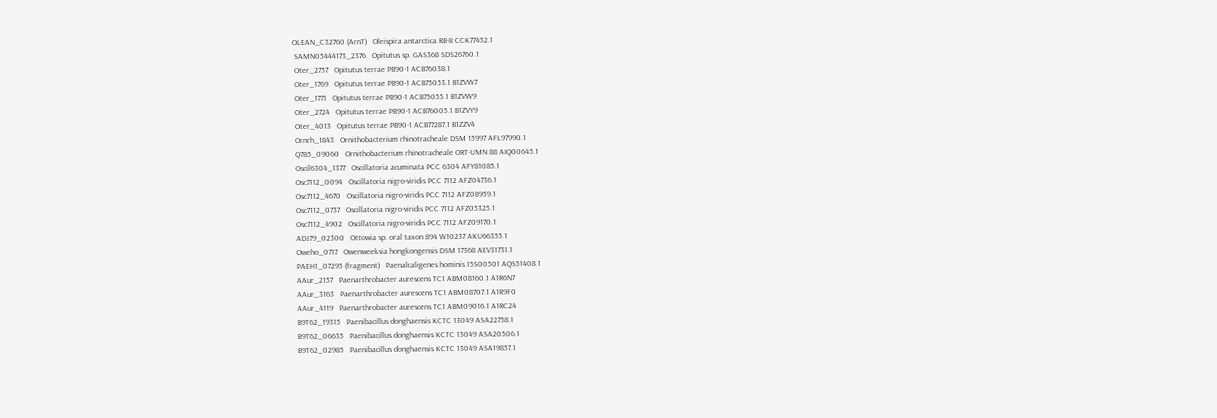OLEAN_C32760 (ArnT)   Oleispira antarctica RB-8 CCK77452.1
 SAMN05444173_2376   Opitutus sp. GAS368 SDS26760.1
 Oter_2757   Opitutus terrae PB90-1 ACB76038.1
 Oter_1769   Opitutus terrae PB90-1 ACB75053.1 B1ZVW7
 Oter_1771   Opitutus terrae PB90-1 ACB75055.1 B1ZVW9
 Oter_2724   Opitutus terrae PB90-1 ACB76005.1 B1ZVY9
 Oter_4013   Opitutus terrae PB90-1 ACB77287.1 B1ZZV4
 Ornrh_1843   Ornithobacterium rhinotracheale DSM 15997 AFL97990.1
 Q785_09060   Ornithobacterium rhinotracheale ORT-UMN 88 AIQ00645.1
 Oscil6304_1377   Oscillatoria acuminata PCC 6304 AFY81085.1
 Osc7112_0094   Oscillatoria nigro-viridis PCC 7112 AFZ04736.1
 Osc7112_4670   Oscillatoria nigro-viridis PCC 7112 AFZ08959.1
 Osc7112_0737   Oscillatoria nigro-viridis PCC 7112 AFZ05325.1
 Osc7112_4902   Oscillatoria nigro-viridis PCC 7112 AFZ09170.1
 ADJ79_02300   Ottowia sp. oral taxon 894 W10237 AKU66355.1
 Oweho_0717   Owenweeksia hongkongensis DSM 17368 AEV31731.1
 PAEH1_07295 (fragment)   Paenalcaligenes hominis 15S00501 AQS51408.1
 AAur_2157   Paenarthrobacter aurescens TC1 ABM08160.1 A1R6N7
 AAur_3163   Paenarthrobacter aurescens TC1 ABM08707.1 A1R9F0
 AAur_4119   Paenarthrobacter aurescens TC1 ABM09016.1 A1RC24
 B9T62_19315   Paenibacillus donghaensis KCTC 13049 ASA22758.1
 B9T62_06635   Paenibacillus donghaensis KCTC 13049 ASA20506.1
 B9T62_02985   Paenibacillus donghaensis KCTC 13049 ASA19857.1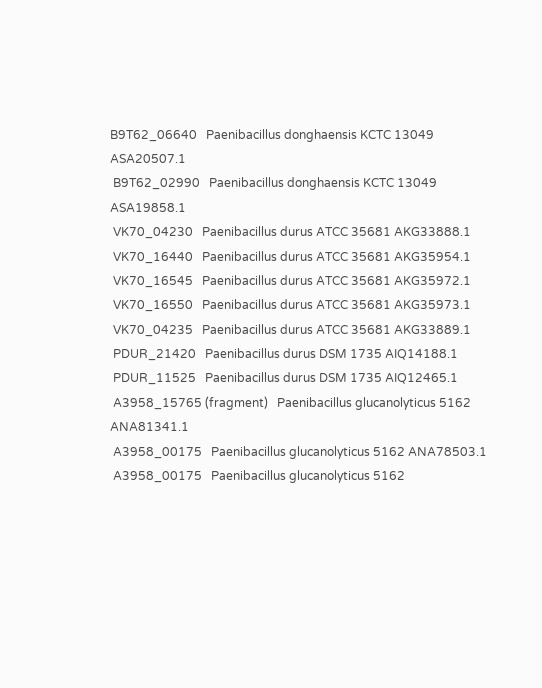B9T62_06640   Paenibacillus donghaensis KCTC 13049 ASA20507.1
 B9T62_02990   Paenibacillus donghaensis KCTC 13049 ASA19858.1
 VK70_04230   Paenibacillus durus ATCC 35681 AKG33888.1
 VK70_16440   Paenibacillus durus ATCC 35681 AKG35954.1
 VK70_16545   Paenibacillus durus ATCC 35681 AKG35972.1
 VK70_16550   Paenibacillus durus ATCC 35681 AKG35973.1
 VK70_04235   Paenibacillus durus ATCC 35681 AKG33889.1
 PDUR_21420   Paenibacillus durus DSM 1735 AIQ14188.1
 PDUR_11525   Paenibacillus durus DSM 1735 AIQ12465.1
 A3958_15765 (fragment)   Paenibacillus glucanolyticus 5162 ANA81341.1
 A3958_00175   Paenibacillus glucanolyticus 5162 ANA78503.1
 A3958_00175   Paenibacillus glucanolyticus 5162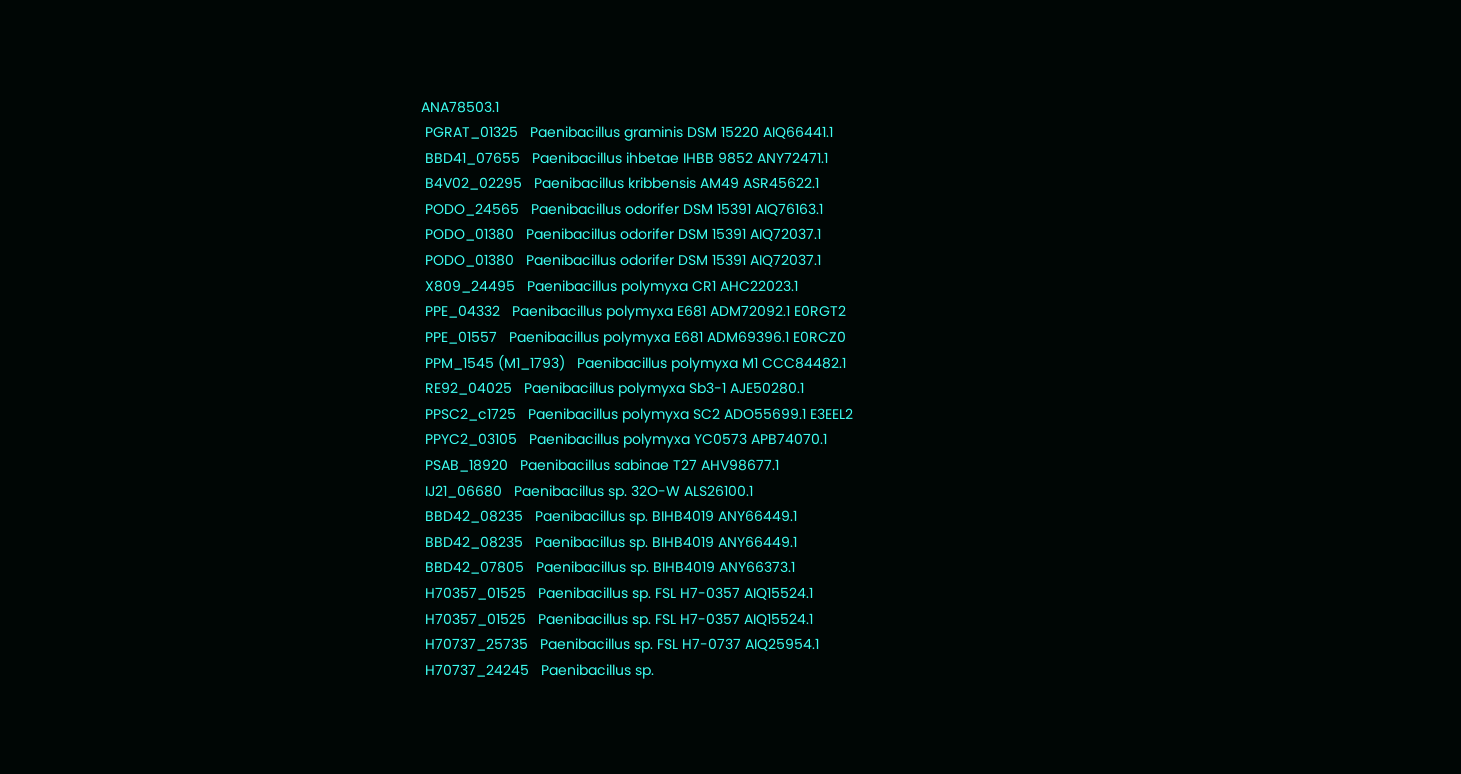ANA78503.1
 PGRAT_01325   Paenibacillus graminis DSM 15220 AIQ66441.1
 BBD41_07655   Paenibacillus ihbetae IHBB 9852 ANY72471.1
 B4V02_02295   Paenibacillus kribbensis AM49 ASR45622.1
 PODO_24565   Paenibacillus odorifer DSM 15391 AIQ76163.1
 PODO_01380   Paenibacillus odorifer DSM 15391 AIQ72037.1
 PODO_01380   Paenibacillus odorifer DSM 15391 AIQ72037.1
 X809_24495   Paenibacillus polymyxa CR1 AHC22023.1
 PPE_04332   Paenibacillus polymyxa E681 ADM72092.1 E0RGT2
 PPE_01557   Paenibacillus polymyxa E681 ADM69396.1 E0RCZ0
 PPM_1545 (M1_1793)   Paenibacillus polymyxa M1 CCC84482.1
 RE92_04025   Paenibacillus polymyxa Sb3-1 AJE50280.1
 PPSC2_c1725   Paenibacillus polymyxa SC2 ADO55699.1 E3EEL2
 PPYC2_03105   Paenibacillus polymyxa YC0573 APB74070.1
 PSAB_18920   Paenibacillus sabinae T27 AHV98677.1
 IJ21_06680   Paenibacillus sp. 32O-W ALS26100.1
 BBD42_08235   Paenibacillus sp. BIHB4019 ANY66449.1
 BBD42_08235   Paenibacillus sp. BIHB4019 ANY66449.1
 BBD42_07805   Paenibacillus sp. BIHB4019 ANY66373.1
 H70357_01525   Paenibacillus sp. FSL H7-0357 AIQ15524.1
 H70357_01525   Paenibacillus sp. FSL H7-0357 AIQ15524.1
 H70737_25735   Paenibacillus sp. FSL H7-0737 AIQ25954.1
 H70737_24245   Paenibacillus sp.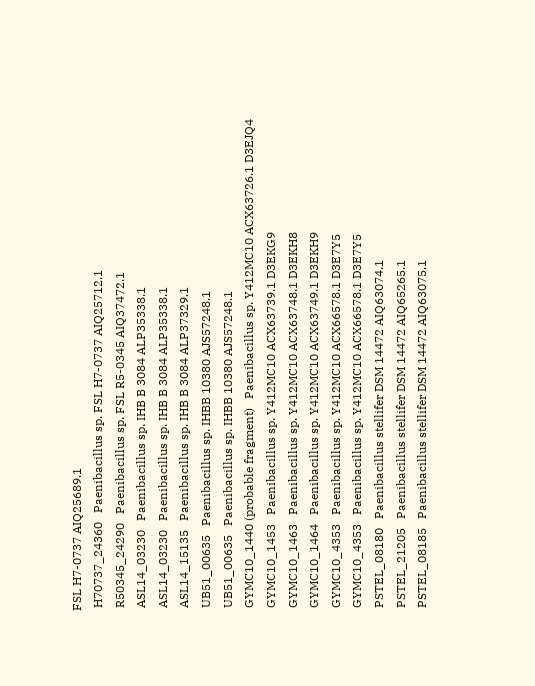FSL H7-0737 AIQ25689.1
 H70737_24360   Paenibacillus sp. FSL H7-0737 AIQ25712.1
 R50345_24290   Paenibacillus sp. FSL R5-0345 AIQ37472.1
 ASL14_03230   Paenibacillus sp. IHB B 3084 ALP35338.1
 ASL14_03230   Paenibacillus sp. IHB B 3084 ALP35338.1
 ASL14_15135   Paenibacillus sp. IHB B 3084 ALP37329.1
 UB51_00635   Paenibacillus sp. IHBB 10380 AJS57248.1
 UB51_00635   Paenibacillus sp. IHBB 10380 AJS57248.1
 GYMC10_1440 (probable fragment)   Paenibacillus sp. Y412MC10 ACX63726.1 D3EJQ4
 GYMC10_1453   Paenibacillus sp. Y412MC10 ACX63739.1 D3EKG9
 GYMC10_1463   Paenibacillus sp. Y412MC10 ACX63748.1 D3EKH8
 GYMC10_1464   Paenibacillus sp. Y412MC10 ACX63749.1 D3EKH9
 GYMC10_4353   Paenibacillus sp. Y412MC10 ACX66578.1 D3E7Y5
 GYMC10_4353   Paenibacillus sp. Y412MC10 ACX66578.1 D3E7Y5
 PSTEL_08180   Paenibacillus stellifer DSM 14472 AIQ63074.1
 PSTEL_21205   Paenibacillus stellifer DSM 14472 AIQ65265.1
 PSTEL_08185   Paenibacillus stellifer DSM 14472 AIQ63075.1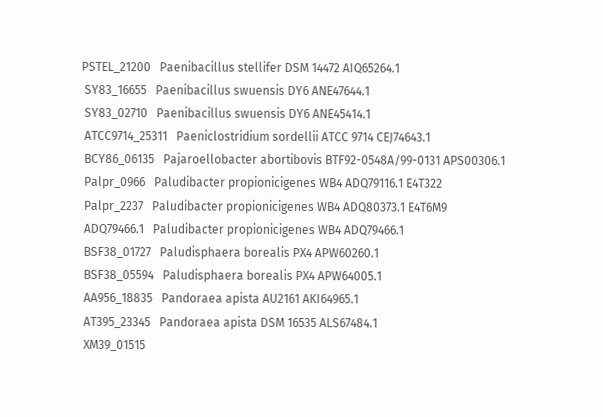PSTEL_21200   Paenibacillus stellifer DSM 14472 AIQ65264.1
 SY83_16655   Paenibacillus swuensis DY6 ANE47644.1
 SY83_02710   Paenibacillus swuensis DY6 ANE45414.1
 ATCC9714_25311   Paeniclostridium sordellii ATCC 9714 CEJ74643.1
 BCY86_06135   Pajaroellobacter abortibovis BTF92-0548A/99-0131 APS00306.1
 Palpr_0966   Paludibacter propionicigenes WB4 ADQ79116.1 E4T322
 Palpr_2237   Paludibacter propionicigenes WB4 ADQ80373.1 E4T6M9
 ADQ79466.1   Paludibacter propionicigenes WB4 ADQ79466.1
 BSF38_01727   Paludisphaera borealis PX4 APW60260.1
 BSF38_05594   Paludisphaera borealis PX4 APW64005.1
 AA956_18835   Pandoraea apista AU2161 AKI64965.1
 AT395_23345   Pandoraea apista DSM 16535 ALS67484.1
 XM39_01515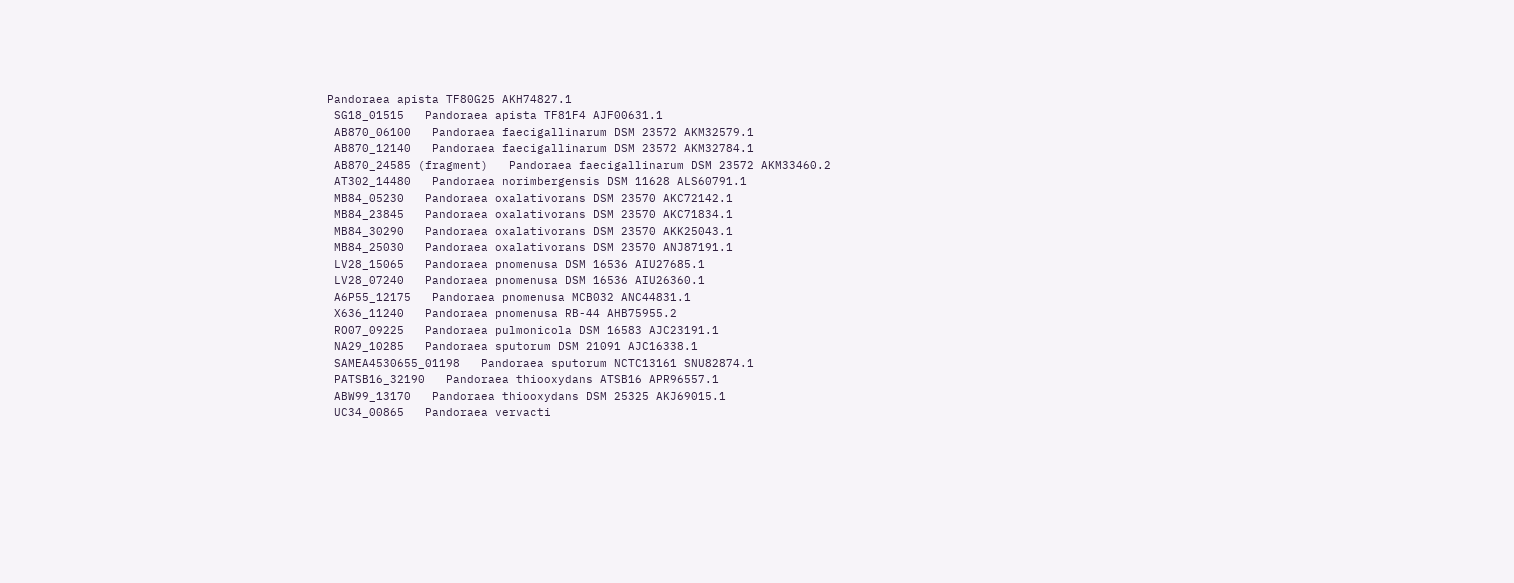Pandoraea apista TF80G25 AKH74827.1
 SG18_01515   Pandoraea apista TF81F4 AJF00631.1
 AB870_06100   Pandoraea faecigallinarum DSM 23572 AKM32579.1
 AB870_12140   Pandoraea faecigallinarum DSM 23572 AKM32784.1
 AB870_24585 (fragment)   Pandoraea faecigallinarum DSM 23572 AKM33460.2
 AT302_14480   Pandoraea norimbergensis DSM 11628 ALS60791.1
 MB84_05230   Pandoraea oxalativorans DSM 23570 AKC72142.1
 MB84_23845   Pandoraea oxalativorans DSM 23570 AKC71834.1
 MB84_30290   Pandoraea oxalativorans DSM 23570 AKK25043.1
 MB84_25030   Pandoraea oxalativorans DSM 23570 ANJ87191.1
 LV28_15065   Pandoraea pnomenusa DSM 16536 AIU27685.1
 LV28_07240   Pandoraea pnomenusa DSM 16536 AIU26360.1
 A6P55_12175   Pandoraea pnomenusa MCB032 ANC44831.1
 X636_11240   Pandoraea pnomenusa RB-44 AHB75955.2
 RO07_09225   Pandoraea pulmonicola DSM 16583 AJC23191.1
 NA29_10285   Pandoraea sputorum DSM 21091 AJC16338.1
 SAMEA4530655_01198   Pandoraea sputorum NCTC13161 SNU82874.1
 PATSB16_32190   Pandoraea thiooxydans ATSB16 APR96557.1
 ABW99_13170   Pandoraea thiooxydans DSM 25325 AKJ69015.1
 UC34_00865   Pandoraea vervacti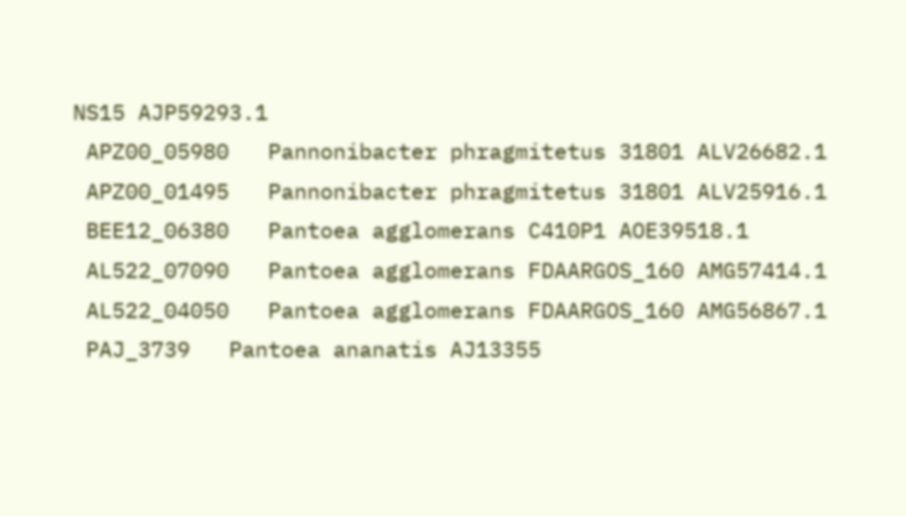NS15 AJP59293.1
 APZ00_05980   Pannonibacter phragmitetus 31801 ALV26682.1
 APZ00_01495   Pannonibacter phragmitetus 31801 ALV25916.1
 BEE12_06380   Pantoea agglomerans C410P1 AOE39518.1
 AL522_07090   Pantoea agglomerans FDAARGOS_160 AMG57414.1
 AL522_04050   Pantoea agglomerans FDAARGOS_160 AMG56867.1
 PAJ_3739   Pantoea ananatis AJ13355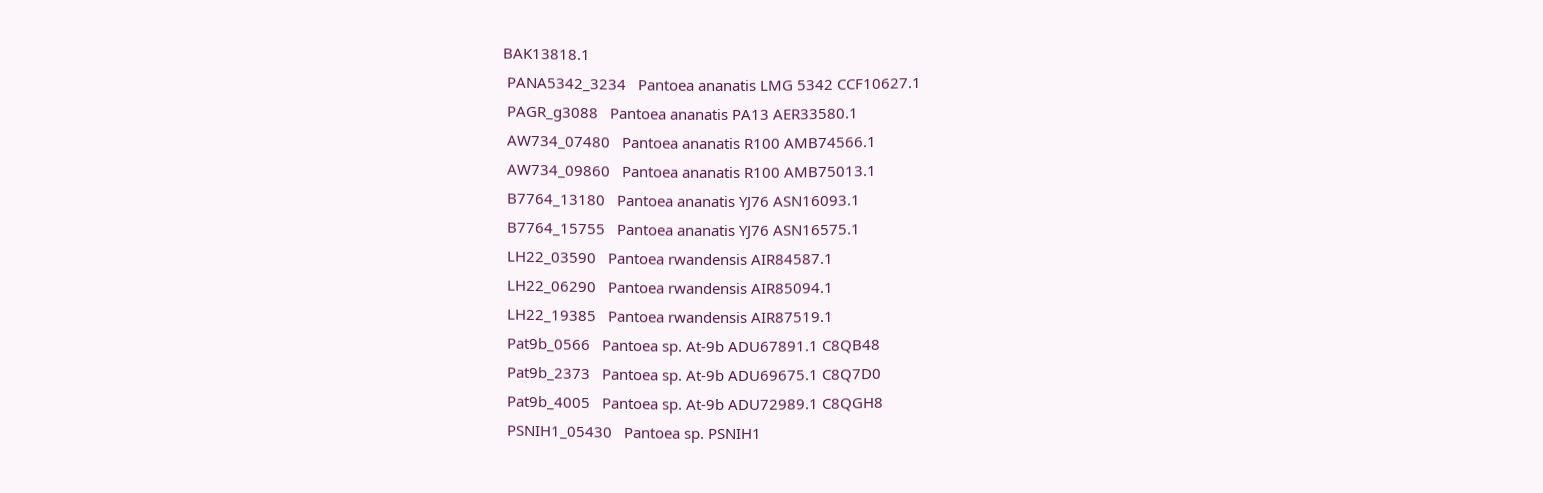BAK13818.1
 PANA5342_3234   Pantoea ananatis LMG 5342 CCF10627.1
 PAGR_g3088   Pantoea ananatis PA13 AER33580.1
 AW734_07480   Pantoea ananatis R100 AMB74566.1
 AW734_09860   Pantoea ananatis R100 AMB75013.1
 B7764_13180   Pantoea ananatis YJ76 ASN16093.1
 B7764_15755   Pantoea ananatis YJ76 ASN16575.1
 LH22_03590   Pantoea rwandensis AIR84587.1
 LH22_06290   Pantoea rwandensis AIR85094.1
 LH22_19385   Pantoea rwandensis AIR87519.1
 Pat9b_0566   Pantoea sp. At-9b ADU67891.1 C8QB48
 Pat9b_2373   Pantoea sp. At-9b ADU69675.1 C8Q7D0
 Pat9b_4005   Pantoea sp. At-9b ADU72989.1 C8QGH8
 PSNIH1_05430   Pantoea sp. PSNIH1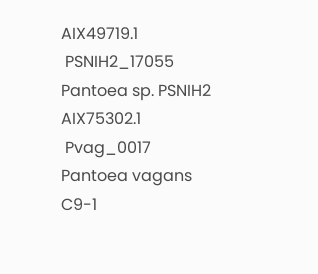AIX49719.1
 PSNIH2_17055   Pantoea sp. PSNIH2 AIX75302.1
 Pvag_0017   Pantoea vagans C9-1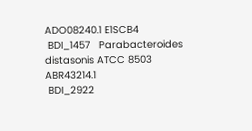ADO08240.1 E1SCB4
 BDI_1457   Parabacteroides distasonis ATCC 8503 ABR43214.1
 BDI_2922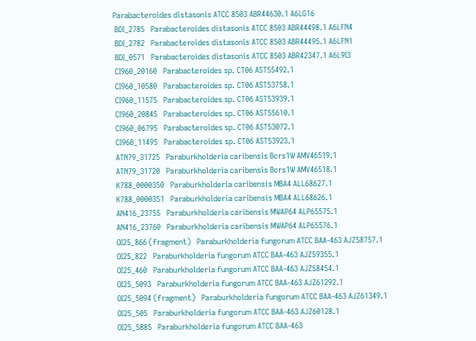Parabacteroides distasonis ATCC 8503 ABR44630.1 A6LG16
 BDI_2785   Parabacteroides distasonis ATCC 8503 ABR44498.1 A6LFN4
 BDI_2782   Parabacteroides distasonis ATCC 8503 ABR44495.1 A6LFN1
 BDI_0571   Parabacteroides distasonis ATCC 8503 ABR42347.1 A6L9I3
 CI960_20160   Parabacteroides sp. CT06 AST55492.1
 CI960_10580   Parabacteroides sp. CT06 AST53758.1
 CI960_11575   Parabacteroides sp. CT06 AST53939.1
 CI960_20845   Parabacteroides sp. CT06 AST55610.1
 CI960_06795   Parabacteroides sp. CT06 AST53072.1
 CI960_11495   Parabacteroides sp. CT06 AST53923.1
 ATN79_31725   Paraburkholderia caribensis Bcrs1W AMV46519.1
 ATN79_31720   Paraburkholderia caribensis Bcrs1W AMV46518.1
 K788_0000350   Paraburkholderia caribensis MBA4 ALL68627.1
 K788_0000351   Paraburkholderia caribensis MBA4 ALL68626.1
 AN416_23755   Paraburkholderia caribensis MWAP64 ALP65575.1
 AN416_23760   Paraburkholderia caribensis MWAP64 ALP65576.1
 OI25_866 (fragment)   Paraburkholderia fungorum ATCC BAA-463 AJZ58757.1
 OI25_822   Paraburkholderia fungorum ATCC BAA-463 AJZ59355.1
 OI25_460   Paraburkholderia fungorum ATCC BAA-463 AJZ58454.1
 OI25_5093   Paraburkholderia fungorum ATCC BAA-463 AJZ61292.1
 OI25_5094 (fragment)   Paraburkholderia fungorum ATCC BAA-463 AJZ61349.1
 OI25_505   Paraburkholderia fungorum ATCC BAA-463 AJZ60128.1
 OI25_5885   Paraburkholderia fungorum ATCC BAA-463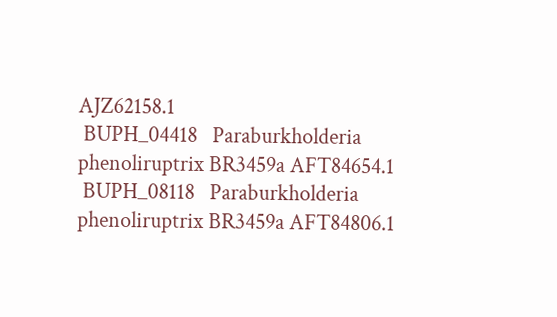AJZ62158.1
 BUPH_04418   Paraburkholderia phenoliruptrix BR3459a AFT84654.1
 BUPH_08118   Paraburkholderia phenoliruptrix BR3459a AFT84806.1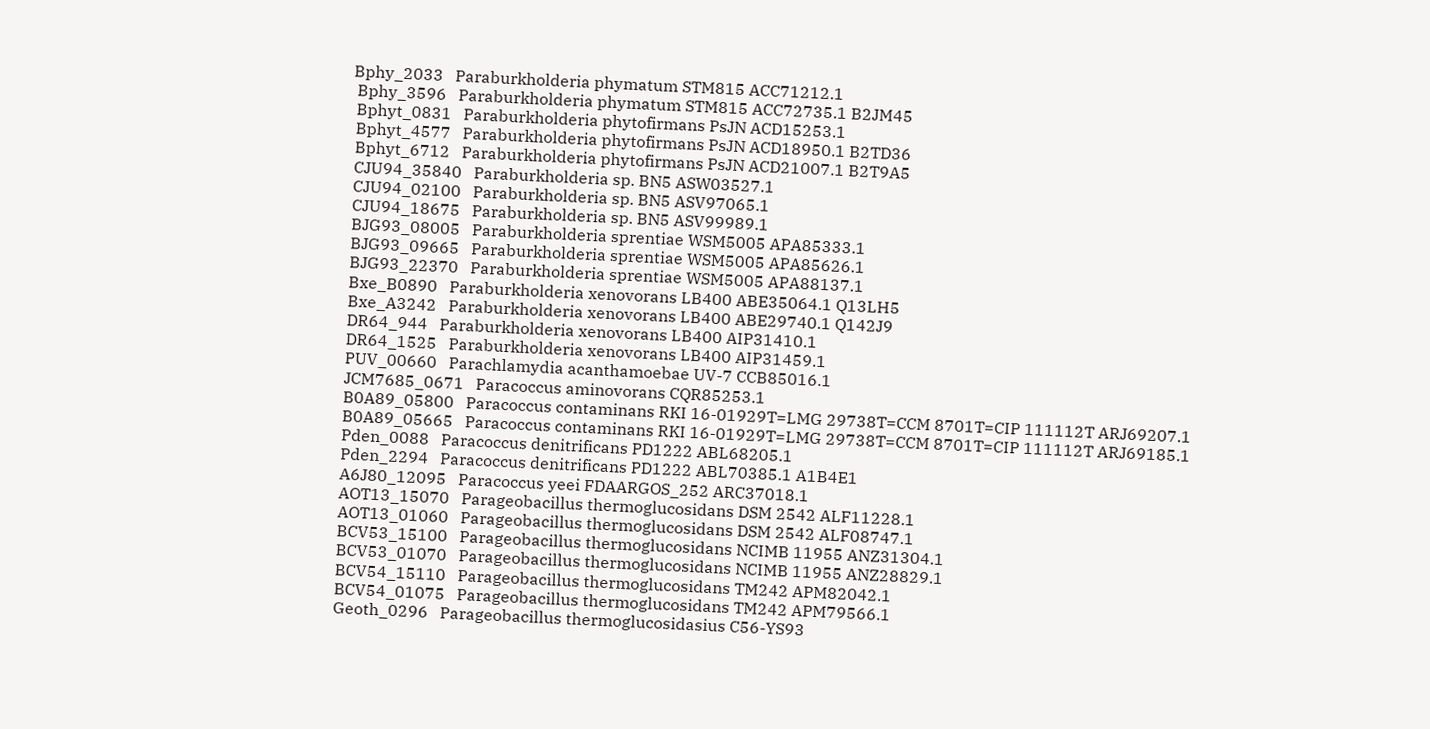Bphy_2033   Paraburkholderia phymatum STM815 ACC71212.1
 Bphy_3596   Paraburkholderia phymatum STM815 ACC72735.1 B2JM45
 Bphyt_0831   Paraburkholderia phytofirmans PsJN ACD15253.1
 Bphyt_4577   Paraburkholderia phytofirmans PsJN ACD18950.1 B2TD36
 Bphyt_6712   Paraburkholderia phytofirmans PsJN ACD21007.1 B2T9A5
 CJU94_35840   Paraburkholderia sp. BN5 ASW03527.1
 CJU94_02100   Paraburkholderia sp. BN5 ASV97065.1
 CJU94_18675   Paraburkholderia sp. BN5 ASV99989.1
 BJG93_08005   Paraburkholderia sprentiae WSM5005 APA85333.1
 BJG93_09665   Paraburkholderia sprentiae WSM5005 APA85626.1
 BJG93_22370   Paraburkholderia sprentiae WSM5005 APA88137.1
 Bxe_B0890   Paraburkholderia xenovorans LB400 ABE35064.1 Q13LH5
 Bxe_A3242   Paraburkholderia xenovorans LB400 ABE29740.1 Q142J9
 DR64_944   Paraburkholderia xenovorans LB400 AIP31410.1
 DR64_1525   Paraburkholderia xenovorans LB400 AIP31459.1
 PUV_00660   Parachlamydia acanthamoebae UV-7 CCB85016.1
 JCM7685_0671   Paracoccus aminovorans CQR85253.1
 B0A89_05800   Paracoccus contaminans RKI 16-01929T=LMG 29738T=CCM 8701T=CIP 111112T ARJ69207.1
 B0A89_05665   Paracoccus contaminans RKI 16-01929T=LMG 29738T=CCM 8701T=CIP 111112T ARJ69185.1
 Pden_0088   Paracoccus denitrificans PD1222 ABL68205.1
 Pden_2294   Paracoccus denitrificans PD1222 ABL70385.1 A1B4E1
 A6J80_12095   Paracoccus yeei FDAARGOS_252 ARC37018.1
 AOT13_15070   Parageobacillus thermoglucosidans DSM 2542 ALF11228.1
 AOT13_01060   Parageobacillus thermoglucosidans DSM 2542 ALF08747.1
 BCV53_15100   Parageobacillus thermoglucosidans NCIMB 11955 ANZ31304.1
 BCV53_01070   Parageobacillus thermoglucosidans NCIMB 11955 ANZ28829.1
 BCV54_15110   Parageobacillus thermoglucosidans TM242 APM82042.1
 BCV54_01075   Parageobacillus thermoglucosidans TM242 APM79566.1
 Geoth_0296   Parageobacillus thermoglucosidasius C56-YS93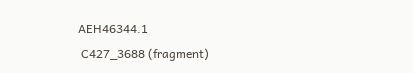AEH46344.1
 C427_3688 (fragment)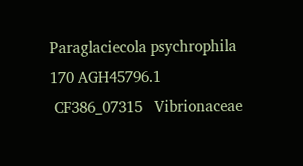Paraglaciecola psychrophila 170 AGH45796.1
 CF386_07315   Vibrionaceae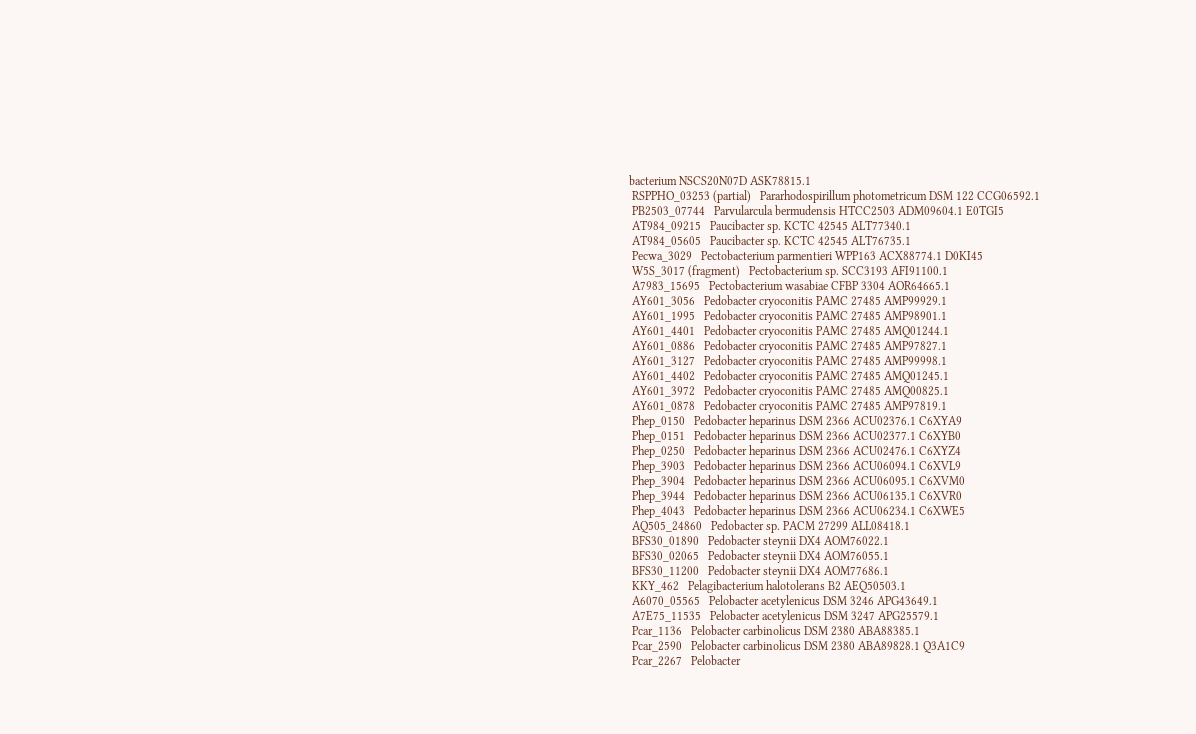bacterium NSCS20N07D ASK78815.1
 RSPPHO_03253 (partial)   Pararhodospirillum photometricum DSM 122 CCG06592.1
 PB2503_07744   Parvularcula bermudensis HTCC2503 ADM09604.1 E0TGI5
 AT984_09215   Paucibacter sp. KCTC 42545 ALT77340.1
 AT984_05605   Paucibacter sp. KCTC 42545 ALT76735.1
 Pecwa_3029   Pectobacterium parmentieri WPP163 ACX88774.1 D0KI45
 W5S_3017 (fragment)   Pectobacterium sp. SCC3193 AFI91100.1
 A7983_15695   Pectobacterium wasabiae CFBP 3304 AOR64665.1
 AY601_3056   Pedobacter cryoconitis PAMC 27485 AMP99929.1
 AY601_1995   Pedobacter cryoconitis PAMC 27485 AMP98901.1
 AY601_4401   Pedobacter cryoconitis PAMC 27485 AMQ01244.1
 AY601_0886   Pedobacter cryoconitis PAMC 27485 AMP97827.1
 AY601_3127   Pedobacter cryoconitis PAMC 27485 AMP99998.1
 AY601_4402   Pedobacter cryoconitis PAMC 27485 AMQ01245.1
 AY601_3972   Pedobacter cryoconitis PAMC 27485 AMQ00825.1
 AY601_0878   Pedobacter cryoconitis PAMC 27485 AMP97819.1
 Phep_0150   Pedobacter heparinus DSM 2366 ACU02376.1 C6XYA9
 Phep_0151   Pedobacter heparinus DSM 2366 ACU02377.1 C6XYB0
 Phep_0250   Pedobacter heparinus DSM 2366 ACU02476.1 C6XYZ4
 Phep_3903   Pedobacter heparinus DSM 2366 ACU06094.1 C6XVL9
 Phep_3904   Pedobacter heparinus DSM 2366 ACU06095.1 C6XVM0
 Phep_3944   Pedobacter heparinus DSM 2366 ACU06135.1 C6XVR0
 Phep_4043   Pedobacter heparinus DSM 2366 ACU06234.1 C6XWE5
 AQ505_24860   Pedobacter sp. PACM 27299 ALL08418.1
 BFS30_01890   Pedobacter steynii DX4 AOM76022.1
 BFS30_02065   Pedobacter steynii DX4 AOM76055.1
 BFS30_11200   Pedobacter steynii DX4 AOM77686.1
 KKY_462   Pelagibacterium halotolerans B2 AEQ50503.1
 A6070_05565   Pelobacter acetylenicus DSM 3246 APG43649.1
 A7E75_11535   Pelobacter acetylenicus DSM 3247 APG25579.1
 Pcar_1136   Pelobacter carbinolicus DSM 2380 ABA88385.1
 Pcar_2590   Pelobacter carbinolicus DSM 2380 ABA89828.1 Q3A1C9
 Pcar_2267   Pelobacter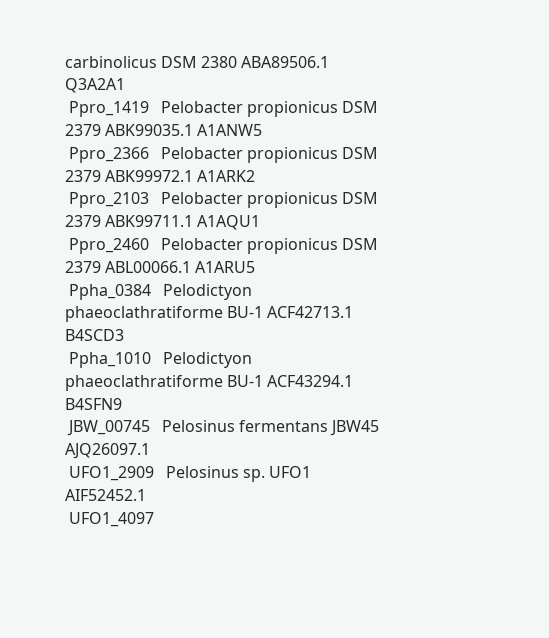carbinolicus DSM 2380 ABA89506.1 Q3A2A1
 Ppro_1419   Pelobacter propionicus DSM 2379 ABK99035.1 A1ANW5
 Ppro_2366   Pelobacter propionicus DSM 2379 ABK99972.1 A1ARK2
 Ppro_2103   Pelobacter propionicus DSM 2379 ABK99711.1 A1AQU1
 Ppro_2460   Pelobacter propionicus DSM 2379 ABL00066.1 A1ARU5
 Ppha_0384   Pelodictyon phaeoclathratiforme BU-1 ACF42713.1 B4SCD3
 Ppha_1010   Pelodictyon phaeoclathratiforme BU-1 ACF43294.1 B4SFN9
 JBW_00745   Pelosinus fermentans JBW45 AJQ26097.1
 UFO1_2909   Pelosinus sp. UFO1 AIF52452.1
 UFO1_4097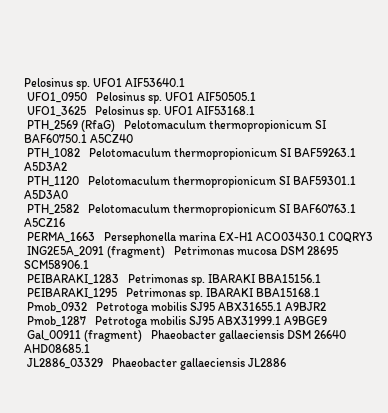Pelosinus sp. UFO1 AIF53640.1
 UFO1_0950   Pelosinus sp. UFO1 AIF50505.1
 UFO1_3625   Pelosinus sp. UFO1 AIF53168.1
 PTH_2569 (RfaG)   Pelotomaculum thermopropionicum SI BAF60750.1 A5CZ40
 PTH_1082   Pelotomaculum thermopropionicum SI BAF59263.1 A5D3A2
 PTH_1120   Pelotomaculum thermopropionicum SI BAF59301.1 A5D3A0
 PTH_2582   Pelotomaculum thermopropionicum SI BAF60763.1 A5CZ16
 PERMA_1663   Persephonella marina EX-H1 ACO03430.1 C0QRY3
 ING2E5A_2091 (fragment)   Petrimonas mucosa DSM 28695 SCM58906.1
 PEIBARAKI_1283   Petrimonas sp. IBARAKI BBA15156.1
 PEIBARAKI_1295   Petrimonas sp. IBARAKI BBA15168.1
 Pmob_0932   Petrotoga mobilis SJ95 ABX31655.1 A9BJR2
 Pmob_1287   Petrotoga mobilis SJ95 ABX31999.1 A9BGE9
 Gal_00911 (fragment)   Phaeobacter gallaeciensis DSM 26640 AHD08685.1
 JL2886_03329   Phaeobacter gallaeciensis JL2886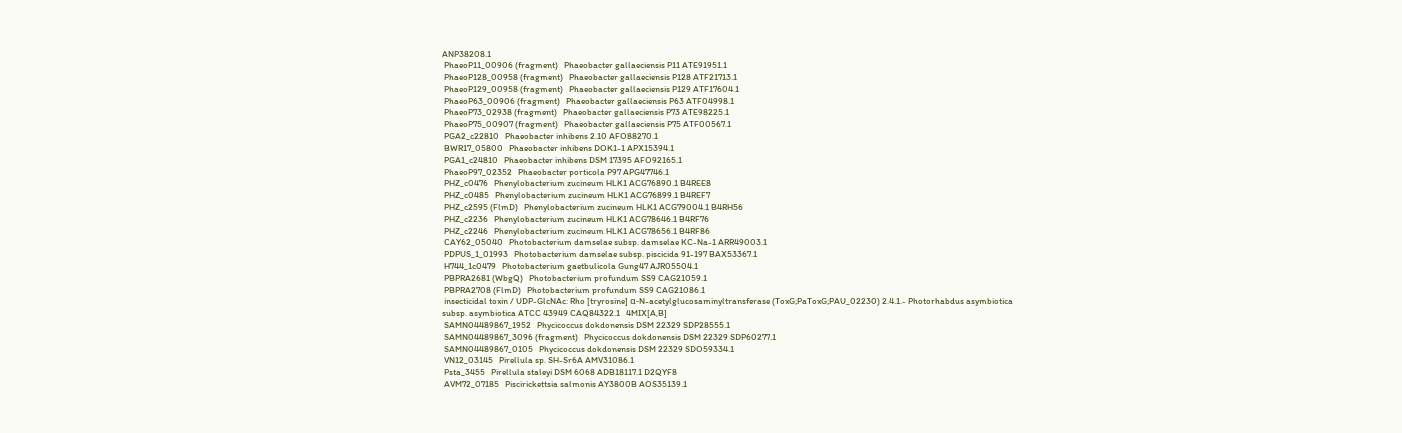ANP38208.1
 PhaeoP11_00906 (fragment)   Phaeobacter gallaeciensis P11 ATE91951.1
 PhaeoP128_00958 (fragment)   Phaeobacter gallaeciensis P128 ATF21713.1
 PhaeoP129_00958 (fragment)   Phaeobacter gallaeciensis P129 ATF17604.1
 PhaeoP63_00906 (fragment)   Phaeobacter gallaeciensis P63 ATF04998.1
 PhaeoP73_02938 (fragment)   Phaeobacter gallaeciensis P73 ATE98225.1
 PhaeoP75_00907 (fragment)   Phaeobacter gallaeciensis P75 ATF00567.1
 PGA2_c22810   Phaeobacter inhibens 2.10 AFO88270.1
 BWR17_05800   Phaeobacter inhibens DOK1-1 APX15394.1
 PGA1_c24810   Phaeobacter inhibens DSM 17395 AFO92165.1
 PhaeoP97_02352   Phaeobacter porticola P97 APG47746.1
 PHZ_c0476   Phenylobacterium zucineum HLK1 ACG76890.1 B4REE8
 PHZ_c0485   Phenylobacterium zucineum HLK1 ACG76899.1 B4REF7
 PHZ_c2595 (FlmD)   Phenylobacterium zucineum HLK1 ACG79004.1 B4RH56
 PHZ_c2236   Phenylobacterium zucineum HLK1 ACG78646.1 B4RF76
 PHZ_c2246   Phenylobacterium zucineum HLK1 ACG78656.1 B4RF86
 CAY62_05040   Photobacterium damselae subsp. damselae KC-Na-1 ARR49003.1
 PDPUS_1_01993   Photobacterium damselae subsp. piscicida 91-197 BAX53367.1
 H744_1c0479   Photobacterium gaetbulicola Gung47 AJR05504.1
 PBPRA2681 (WbgQ)   Photobacterium profundum SS9 CAG21059.1
 PBPRA2708 (FlmD)   Photobacterium profundum SS9 CAG21086.1
 insecticidal toxin / UDP-GlcNAc: Rho [tryrosine] α-N-acetylglucosaminyltransferase (ToxG;PaToxG;PAU_02230) 2.4.1.- Photorhabdus asymbiotica subsp. asymbiotica ATCC 43949 CAQ84322.1   4MIX[A,B]
 SAMN04489867_1952   Phycicoccus dokdonensis DSM 22329 SDP28555.1
 SAMN04489867_3096 (fragment)   Phycicoccus dokdonensis DSM 22329 SDP60277.1
 SAMN04489867_0105   Phycicoccus dokdonensis DSM 22329 SDO59334.1
 VN12_03145   Pirellula sp. SH-Sr6A AMV31086.1
 Psta_3455   Pirellula staleyi DSM 6068 ADB18117.1 D2QYF8
 AVM72_07185   Piscirickettsia salmonis AY3800B AOS35139.1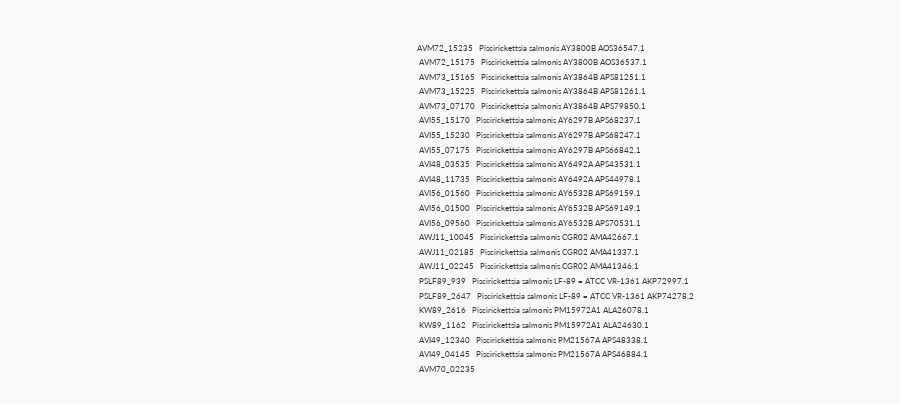AVM72_15235   Piscirickettsia salmonis AY3800B AOS36547.1
 AVM72_15175   Piscirickettsia salmonis AY3800B AOS36537.1
 AVM73_15165   Piscirickettsia salmonis AY3864B APS81251.1
 AVM73_15225   Piscirickettsia salmonis AY3864B APS81261.1
 AVM73_07170   Piscirickettsia salmonis AY3864B APS79850.1
 AVI55_15170   Piscirickettsia salmonis AY6297B APS68237.1
 AVI55_15230   Piscirickettsia salmonis AY6297B APS68247.1
 AVI55_07175   Piscirickettsia salmonis AY6297B APS66842.1
 AVI48_03535   Piscirickettsia salmonis AY6492A APS43531.1
 AVI48_11735   Piscirickettsia salmonis AY6492A APS44978.1
 AVI56_01560   Piscirickettsia salmonis AY6532B APS69159.1
 AVI56_01500   Piscirickettsia salmonis AY6532B APS69149.1
 AVI56_09560   Piscirickettsia salmonis AY6532B APS70531.1
 AWJ11_10045   Piscirickettsia salmonis CGR02 AMA42667.1
 AWJ11_02185   Piscirickettsia salmonis CGR02 AMA41337.1
 AWJ11_02245   Piscirickettsia salmonis CGR02 AMA41346.1
 PSLF89_939   Piscirickettsia salmonis LF-89 = ATCC VR-1361 AKP72997.1
 PSLF89_2647   Piscirickettsia salmonis LF-89 = ATCC VR-1361 AKP74278.2
 KW89_2616   Piscirickettsia salmonis PM15972A1 ALA26078.1
 KW89_1162   Piscirickettsia salmonis PM15972A1 ALA24630.1
 AVI49_12340   Piscirickettsia salmonis PM21567A APS48338.1
 AVI49_04145   Piscirickettsia salmonis PM21567A APS46884.1
 AVM70_02235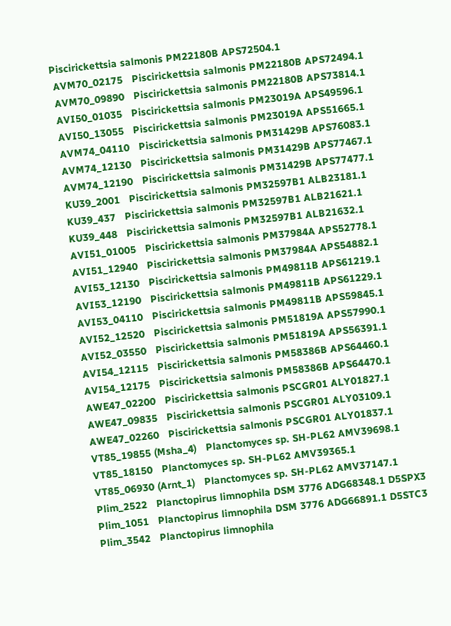Piscirickettsia salmonis PM22180B APS72504.1
 AVM70_02175   Piscirickettsia salmonis PM22180B APS72494.1
 AVM70_09890   Piscirickettsia salmonis PM22180B APS73814.1
 AVI50_01035   Piscirickettsia salmonis PM23019A APS49596.1
 AVI50_13055   Piscirickettsia salmonis PM23019A APS51665.1
 AVM74_04110   Piscirickettsia salmonis PM31429B APS76083.1
 AVM74_12130   Piscirickettsia salmonis PM31429B APS77467.1
 AVM74_12190   Piscirickettsia salmonis PM31429B APS77477.1
 KU39_2001   Piscirickettsia salmonis PM32597B1 ALB23181.1
 KU39_437   Piscirickettsia salmonis PM32597B1 ALB21621.1
 KU39_448   Piscirickettsia salmonis PM32597B1 ALB21632.1
 AVI51_01005   Piscirickettsia salmonis PM37984A APS52778.1
 AVI51_12940   Piscirickettsia salmonis PM37984A APS54882.1
 AVI53_12130   Piscirickettsia salmonis PM49811B APS61219.1
 AVI53_12190   Piscirickettsia salmonis PM49811B APS61229.1
 AVI53_04110   Piscirickettsia salmonis PM49811B APS59845.1
 AVI52_12520   Piscirickettsia salmonis PM51819A APS57990.1
 AVI52_03550   Piscirickettsia salmonis PM51819A APS56391.1
 AVI54_12115   Piscirickettsia salmonis PM58386B APS64460.1
 AVI54_12175   Piscirickettsia salmonis PM58386B APS64470.1
 AWE47_02200   Piscirickettsia salmonis PSCGR01 ALY01827.1
 AWE47_09835   Piscirickettsia salmonis PSCGR01 ALY03109.1
 AWE47_02260   Piscirickettsia salmonis PSCGR01 ALY01837.1
 VT85_19855 (Msha_4)   Planctomyces sp. SH-PL62 AMV39698.1
 VT85_18150   Planctomyces sp. SH-PL62 AMV39365.1
 VT85_06930 (Arnt_1)   Planctomyces sp. SH-PL62 AMV37147.1
 Plim_2522   Planctopirus limnophila DSM 3776 ADG68348.1 D5SPX3
 Plim_1051   Planctopirus limnophila DSM 3776 ADG66891.1 D5STC3
 Plim_3542   Planctopirus limnophila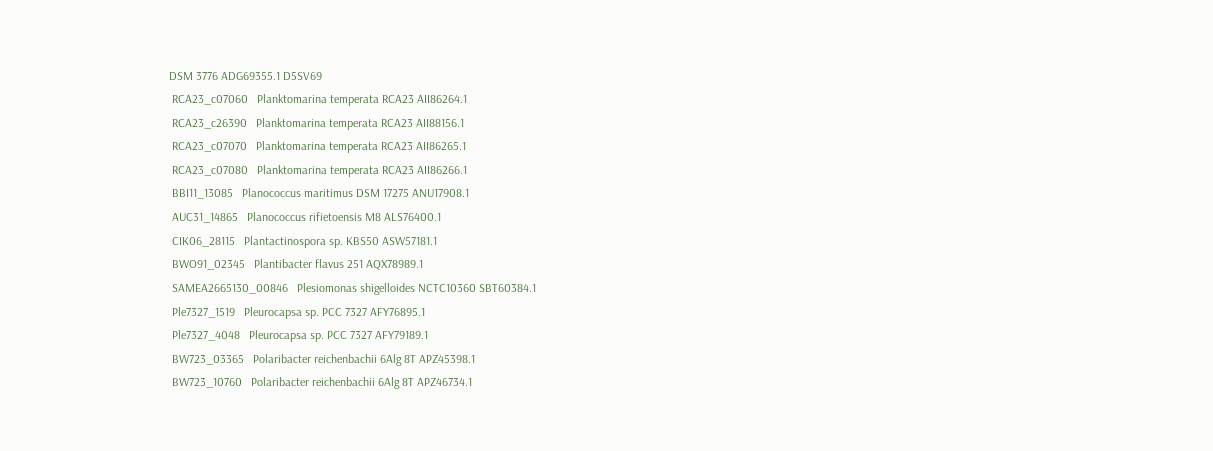DSM 3776 ADG69355.1 D5SV69
 RCA23_c07060   Planktomarina temperata RCA23 AII86264.1
 RCA23_c26390   Planktomarina temperata RCA23 AII88156.1
 RCA23_c07070   Planktomarina temperata RCA23 AII86265.1
 RCA23_c07080   Planktomarina temperata RCA23 AII86266.1
 BBI11_13085   Planococcus maritimus DSM 17275 ANU17908.1
 AUC31_14865   Planococcus rifietoensis M8 ALS76400.1
 CIK06_28115   Plantactinospora sp. KBS50 ASW57181.1
 BWO91_02345   Plantibacter flavus 251 AQX78989.1
 SAMEA2665130_00846   Plesiomonas shigelloides NCTC10360 SBT60384.1
 Ple7327_1519   Pleurocapsa sp. PCC 7327 AFY76895.1
 Ple7327_4048   Pleurocapsa sp. PCC 7327 AFY79189.1
 BW723_03365   Polaribacter reichenbachii 6Alg 8T APZ45398.1
 BW723_10760   Polaribacter reichenbachii 6Alg 8T APZ46734.1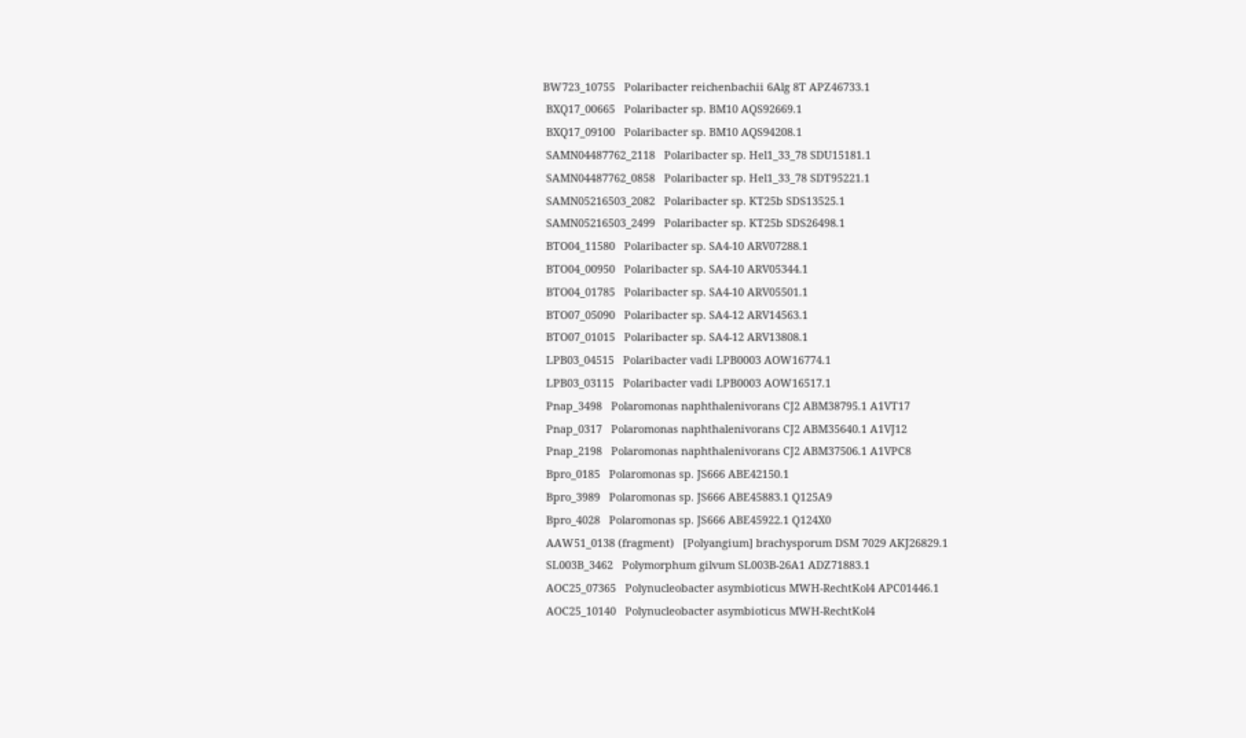BW723_10755   Polaribacter reichenbachii 6Alg 8T APZ46733.1
 BXQ17_00665   Polaribacter sp. BM10 AQS92669.1
 BXQ17_09100   Polaribacter sp. BM10 AQS94208.1
 SAMN04487762_2118   Polaribacter sp. Hel1_33_78 SDU15181.1
 SAMN04487762_0858   Polaribacter sp. Hel1_33_78 SDT95221.1
 SAMN05216503_2082   Polaribacter sp. KT25b SDS13525.1
 SAMN05216503_2499   Polaribacter sp. KT25b SDS26498.1
 BTO04_11580   Polaribacter sp. SA4-10 ARV07288.1
 BTO04_00950   Polaribacter sp. SA4-10 ARV05344.1
 BTO04_01785   Polaribacter sp. SA4-10 ARV05501.1
 BTO07_05090   Polaribacter sp. SA4-12 ARV14563.1
 BTO07_01015   Polaribacter sp. SA4-12 ARV13808.1
 LPB03_04515   Polaribacter vadi LPB0003 AOW16774.1
 LPB03_03115   Polaribacter vadi LPB0003 AOW16517.1
 Pnap_3498   Polaromonas naphthalenivorans CJ2 ABM38795.1 A1VT17
 Pnap_0317   Polaromonas naphthalenivorans CJ2 ABM35640.1 A1VJ12
 Pnap_2198   Polaromonas naphthalenivorans CJ2 ABM37506.1 A1VPC8
 Bpro_0185   Polaromonas sp. JS666 ABE42150.1
 Bpro_3989   Polaromonas sp. JS666 ABE45883.1 Q125A9
 Bpro_4028   Polaromonas sp. JS666 ABE45922.1 Q124X0
 AAW51_0138 (fragment)   [Polyangium] brachysporum DSM 7029 AKJ26829.1
 SL003B_3462   Polymorphum gilvum SL003B-26A1 ADZ71883.1
 AOC25_07365   Polynucleobacter asymbioticus MWH-RechtKol4 APC01446.1
 AOC25_10140   Polynucleobacter asymbioticus MWH-RechtKol4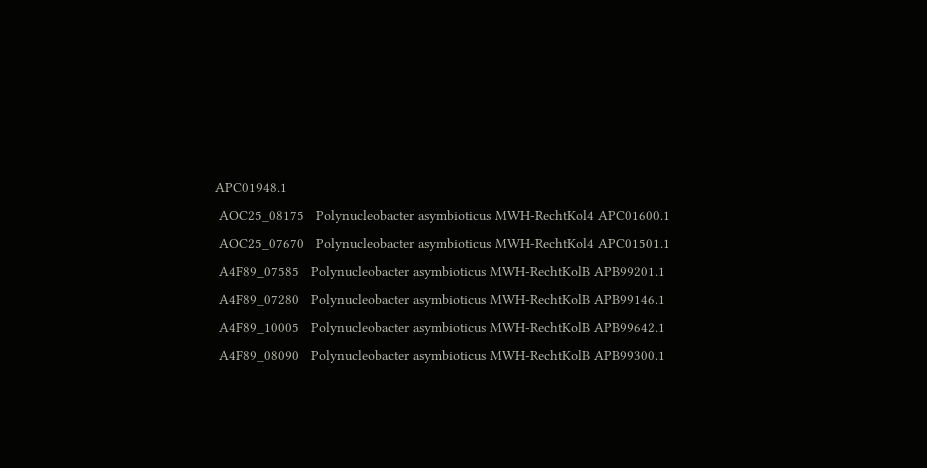APC01948.1
 AOC25_08175   Polynucleobacter asymbioticus MWH-RechtKol4 APC01600.1
 AOC25_07670   Polynucleobacter asymbioticus MWH-RechtKol4 APC01501.1
 A4F89_07585   Polynucleobacter asymbioticus MWH-RechtKolB APB99201.1
 A4F89_07280   Polynucleobacter asymbioticus MWH-RechtKolB APB99146.1
 A4F89_10005   Polynucleobacter asymbioticus MWH-RechtKolB APB99642.1
 A4F89_08090   Polynucleobacter asymbioticus MWH-RechtKolB APB99300.1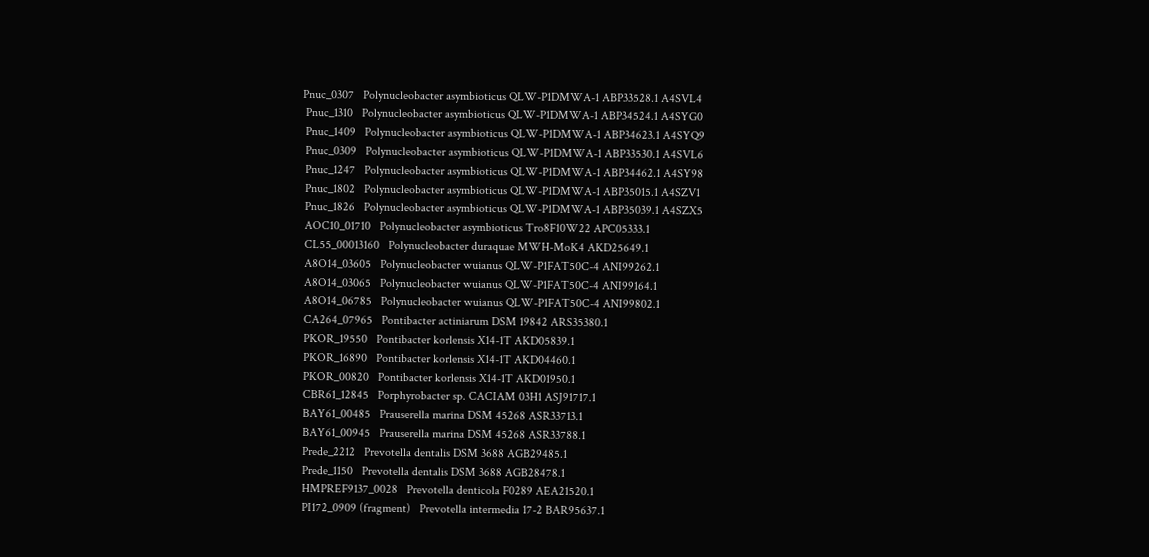Pnuc_0307   Polynucleobacter asymbioticus QLW-P1DMWA-1 ABP33528.1 A4SVL4
 Pnuc_1310   Polynucleobacter asymbioticus QLW-P1DMWA-1 ABP34524.1 A4SYG0
 Pnuc_1409   Polynucleobacter asymbioticus QLW-P1DMWA-1 ABP34623.1 A4SYQ9
 Pnuc_0309   Polynucleobacter asymbioticus QLW-P1DMWA-1 ABP33530.1 A4SVL6
 Pnuc_1247   Polynucleobacter asymbioticus QLW-P1DMWA-1 ABP34462.1 A4SY98
 Pnuc_1802   Polynucleobacter asymbioticus QLW-P1DMWA-1 ABP35015.1 A4SZV1
 Pnuc_1826   Polynucleobacter asymbioticus QLW-P1DMWA-1 ABP35039.1 A4SZX5
 AOC10_01710   Polynucleobacter asymbioticus Tro8F10W22 APC05333.1
 CL55_00013160   Polynucleobacter duraquae MWH-MoK4 AKD25649.1
 A8O14_03605   Polynucleobacter wuianus QLW-P1FAT50C-4 ANI99262.1
 A8O14_03065   Polynucleobacter wuianus QLW-P1FAT50C-4 ANI99164.1
 A8O14_06785   Polynucleobacter wuianus QLW-P1FAT50C-4 ANI99802.1
 CA264_07965   Pontibacter actiniarum DSM 19842 ARS35380.1
 PKOR_19550   Pontibacter korlensis X14-1T AKD05839.1
 PKOR_16890   Pontibacter korlensis X14-1T AKD04460.1
 PKOR_00820   Pontibacter korlensis X14-1T AKD01950.1
 CBR61_12845   Porphyrobacter sp. CACIAM 03H1 ASJ91717.1
 BAY61_00485   Prauserella marina DSM 45268 ASR33713.1
 BAY61_00945   Prauserella marina DSM 45268 ASR33788.1
 Prede_2212   Prevotella dentalis DSM 3688 AGB29485.1
 Prede_1150   Prevotella dentalis DSM 3688 AGB28478.1
 HMPREF9137_0028   Prevotella denticola F0289 AEA21520.1
 PI172_0909 (fragment)   Prevotella intermedia 17-2 BAR95637.1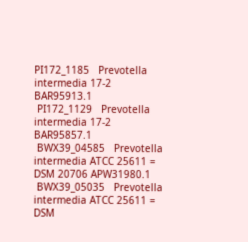PI172_1185   Prevotella intermedia 17-2 BAR95913.1
 PI172_1129   Prevotella intermedia 17-2 BAR95857.1
 BWX39_04585   Prevotella intermedia ATCC 25611 = DSM 20706 APW31980.1
 BWX39_05035   Prevotella intermedia ATCC 25611 = DSM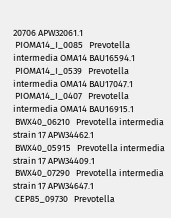20706 APW32061.1
 PIOMA14_I_0085   Prevotella intermedia OMA14 BAU16594.1
 PIOMA14_I_0539   Prevotella intermedia OMA14 BAU17047.1
 PIOMA14_I_0407   Prevotella intermedia OMA14 BAU16915.1
 BWX40_06210   Prevotella intermedia strain 17 APW34462.1
 BWX40_05915   Prevotella intermedia strain 17 APW34409.1
 BWX40_07290   Prevotella intermedia strain 17 APW34647.1
 CEP85_09730   Prevotella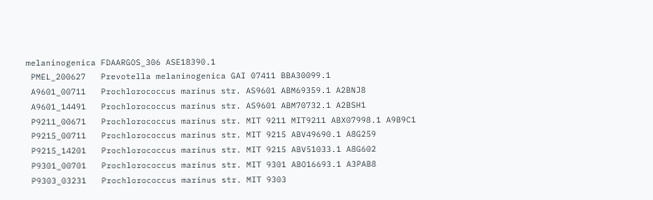melaninogenica FDAARGOS_306 ASE18390.1
 PMEL_200627   Prevotella melaninogenica GAI 07411 BBA30099.1
 A9601_00711   Prochlorococcus marinus str. AS9601 ABM69359.1 A2BNJ8
 A9601_14491   Prochlorococcus marinus str. AS9601 ABM70732.1 A2BSH1
 P9211_00671   Prochlorococcus marinus str. MIT 9211 MIT9211 ABX07998.1 A9B9C1
 P9215_00711   Prochlorococcus marinus str. MIT 9215 ABV49690.1 A8G259
 P9215_14201   Prochlorococcus marinus str. MIT 9215 ABV51033.1 A8G602
 P9301_00701   Prochlorococcus marinus str. MIT 9301 ABO16693.1 A3PAB8
 P9303_03231   Prochlorococcus marinus str. MIT 9303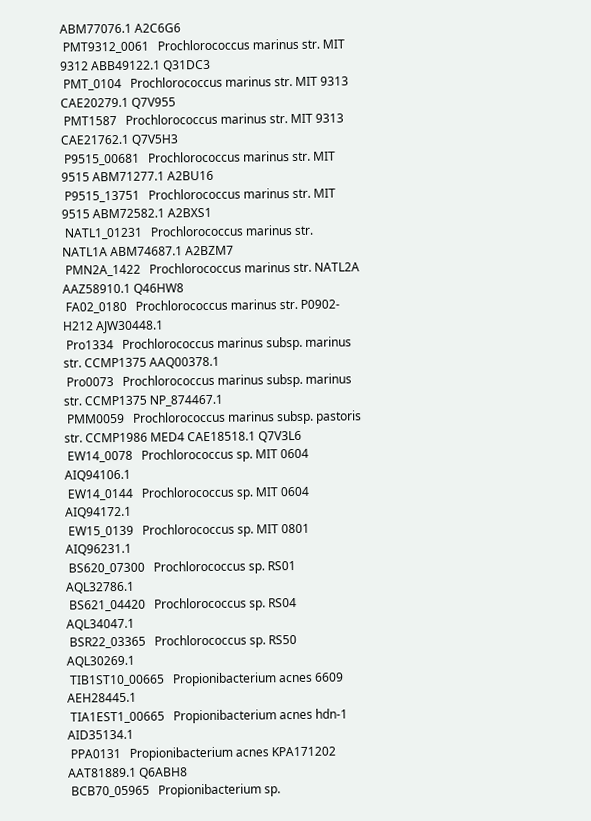ABM77076.1 A2C6G6
 PMT9312_0061   Prochlorococcus marinus str. MIT 9312 ABB49122.1 Q31DC3
 PMT_0104   Prochlorococcus marinus str. MIT 9313 CAE20279.1 Q7V955
 PMT1587   Prochlorococcus marinus str. MIT 9313 CAE21762.1 Q7V5H3
 P9515_00681   Prochlorococcus marinus str. MIT 9515 ABM71277.1 A2BU16
 P9515_13751   Prochlorococcus marinus str. MIT 9515 ABM72582.1 A2BXS1
 NATL1_01231   Prochlorococcus marinus str. NATL1A ABM74687.1 A2BZM7
 PMN2A_1422   Prochlorococcus marinus str. NATL2A AAZ58910.1 Q46HW8
 FA02_0180   Prochlorococcus marinus str. P0902-H212 AJW30448.1
 Pro1334   Prochlorococcus marinus subsp. marinus str. CCMP1375 AAQ00378.1
 Pro0073   Prochlorococcus marinus subsp. marinus str. CCMP1375 NP_874467.1
 PMM0059   Prochlorococcus marinus subsp. pastoris str. CCMP1986 MED4 CAE18518.1 Q7V3L6
 EW14_0078   Prochlorococcus sp. MIT 0604 AIQ94106.1
 EW14_0144   Prochlorococcus sp. MIT 0604 AIQ94172.1
 EW15_0139   Prochlorococcus sp. MIT 0801 AIQ96231.1
 BS620_07300   Prochlorococcus sp. RS01 AQL32786.1
 BS621_04420   Prochlorococcus sp. RS04 AQL34047.1
 BSR22_03365   Prochlorococcus sp. RS50 AQL30269.1
 TIB1ST10_00665   Propionibacterium acnes 6609 AEH28445.1
 TIA1EST1_00665   Propionibacterium acnes hdn-1 AID35134.1
 PPA0131   Propionibacterium acnes KPA171202 AAT81889.1 Q6ABH8
 BCB70_05965   Propionibacterium sp.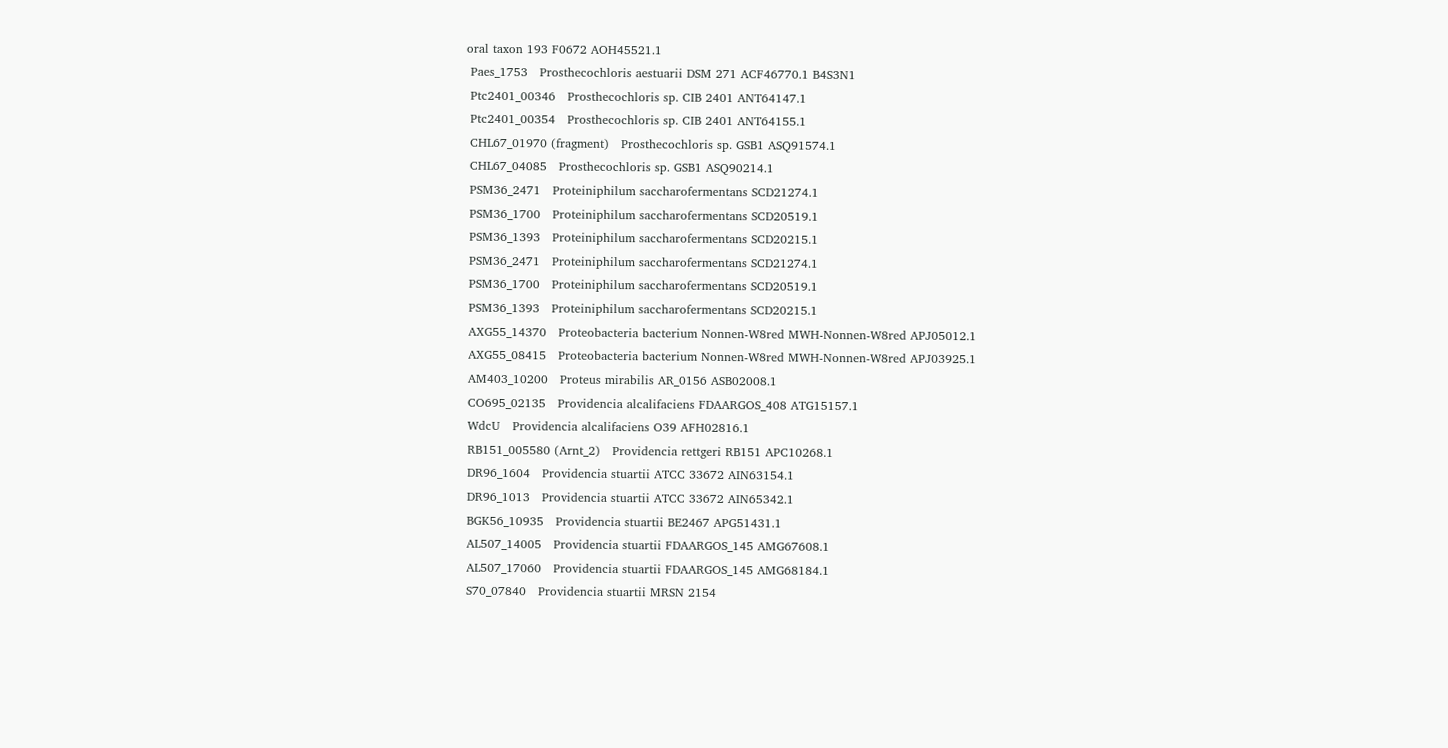oral taxon 193 F0672 AOH45521.1
 Paes_1753   Prosthecochloris aestuarii DSM 271 ACF46770.1 B4S3N1
 Ptc2401_00346   Prosthecochloris sp. CIB 2401 ANT64147.1
 Ptc2401_00354   Prosthecochloris sp. CIB 2401 ANT64155.1
 CHL67_01970 (fragment)   Prosthecochloris sp. GSB1 ASQ91574.1
 CHL67_04085   Prosthecochloris sp. GSB1 ASQ90214.1
 PSM36_2471   Proteiniphilum saccharofermentans SCD21274.1
 PSM36_1700   Proteiniphilum saccharofermentans SCD20519.1
 PSM36_1393   Proteiniphilum saccharofermentans SCD20215.1
 PSM36_2471   Proteiniphilum saccharofermentans SCD21274.1
 PSM36_1700   Proteiniphilum saccharofermentans SCD20519.1
 PSM36_1393   Proteiniphilum saccharofermentans SCD20215.1
 AXG55_14370   Proteobacteria bacterium Nonnen-W8red MWH-Nonnen-W8red APJ05012.1
 AXG55_08415   Proteobacteria bacterium Nonnen-W8red MWH-Nonnen-W8red APJ03925.1
 AM403_10200   Proteus mirabilis AR_0156 ASB02008.1
 CO695_02135   Providencia alcalifaciens FDAARGOS_408 ATG15157.1
 WdcU   Providencia alcalifaciens O39 AFH02816.1
 RB151_005580 (Arnt_2)   Providencia rettgeri RB151 APC10268.1
 DR96_1604   Providencia stuartii ATCC 33672 AIN63154.1
 DR96_1013   Providencia stuartii ATCC 33672 AIN65342.1
 BGK56_10935   Providencia stuartii BE2467 APG51431.1
 AL507_14005   Providencia stuartii FDAARGOS_145 AMG67608.1
 AL507_17060   Providencia stuartii FDAARGOS_145 AMG68184.1
 S70_07840   Providencia stuartii MRSN 2154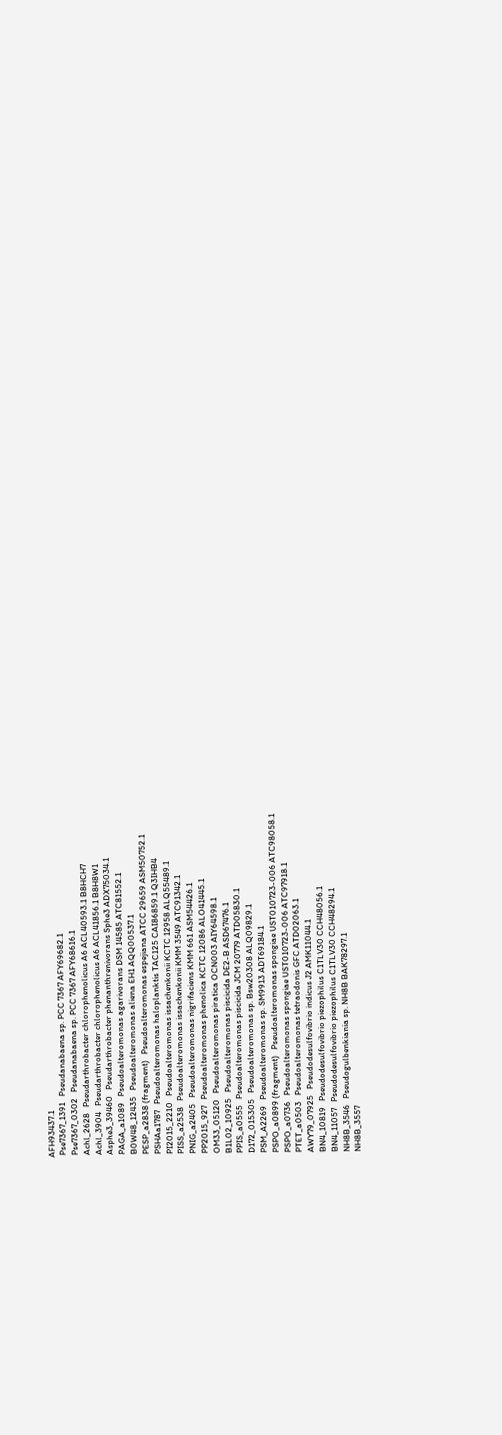AFH93437.1
 Pse7367_1391   Pseudanabaena sp. PCC 7367 AFY69682.1
 Pse7367_0302   Pseudanabaena sp. PCC 7367 AFY68616.1
 Achl_2628   Pseudarthrobacter chlorophenolicus A6 ACL40593.1 B8HCH7
 Achl_3904   Pseudarthrobacter chlorophenolicus A6 ACL41856.1 B8H8W1
 Asphe3_39460   Pseudarthrobacter phenanthrenivorans Sphe3 ADX75034.1
 PAGA_a1089   Pseudoalteromonas agarivorans DSM 14585 ATC81552.1
 B0W48_12435   Pseudoalteromonas aliena EH1 AQQ00537.1
 PESP_a2838 (fragment)   Pseudoalteromonas espejiana ATCC 29659 ASM50752.1
 PSHAa1787   Pseudoalteromonas haloplanktis TAC125 CAI86859.1 Q3IHB4
 PI2015_2210   Pseudoalteromonas issachenkonii KCTC 12958 ALQ55489.1
 PISS_a2538   Pseudoalteromonas issachenkonii KMM 3549 ATC91342.1
 PNIG_a2405   Pseudoalteromonas nigrifaciens KMM 661 ASM54426.1
 PP2015_927   Pseudoalteromonas phenolica KCTC 12086 ALO41445.1
 OM33_05120   Pseudoalteromonas piratica OCN003 AIY64598.1
 B1L02_10925   Pseudoalteromonas piscicida DE2-B ASD67476.1
 PPIS_a0555   Pseudoalteromonas piscicida JCM 20779 ATD05830.1
 D172_015305   Pseudoalteromonas sp. Bsw20308 ALQ09829.1
 PSM_A2269   Pseudoalteromonas sp. SM9913 ADT69184.1
 PSPO_a0899 (fragment)   Pseudoalteromonas spongiae UST010723-006 ATC98058.1
 PSPO_a0736   Pseudoalteromonas spongiae UST010723-006 ATC97918.1
 PTET_a0503   Pseudoalteromonas tetraodonis GFC ATD02063.1
 AWY79_07925   Pseudodesulfovibrio indicus J2 AMK11044.1
 BN4_10819   Pseudodesulfovibrio piezophilus C1TLV30 CCH48056.1
 BN4_11057   Pseudodesulfovibrio piezophilus C1TLV30 CCH48294.1
 NH8B_3546   Pseudogulbenkiania sp. NH8B BAK78297.1
 NH8B_3557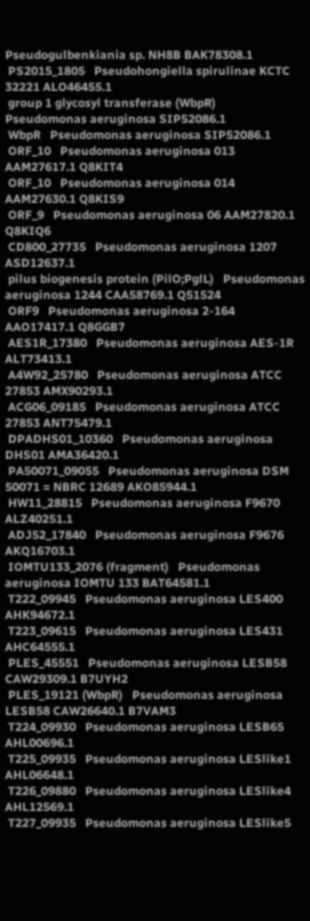Pseudogulbenkiania sp. NH8B BAK78308.1
 PS2015_1805   Pseudohongiella spirulinae KCTC 32221 ALO46455.1
 group 1 glycosyl transferase (WbpR)   Pseudomonas aeruginosa SIP52086.1
 WbpR   Pseudomonas aeruginosa SIP52086.1
 ORF_10   Pseudomonas aeruginosa 013 AAM27617.1 Q8KIT4
 ORF_10   Pseudomonas aeruginosa 014 AAM27630.1 Q8KIS9
 ORF_9   Pseudomonas aeruginosa 06 AAM27820.1 Q8KIQ6
 CD800_27735   Pseudomonas aeruginosa 1207 ASD12637.1
 pilus biogenesis protein (PilO;PglL)   Pseudomonas aeruginosa 1244 CAA58769.1 Q51524
 ORF9   Pseudomonas aeruginosa 2-164 AAO17417.1 Q8GGB7
 AES1R_17380   Pseudomonas aeruginosa AES-1R ALT73413.1
 A4W92_25780   Pseudomonas aeruginosa ATCC 27853 AMX90293.1
 ACG06_09185   Pseudomonas aeruginosa ATCC 27853 ANT75479.1
 DPADHS01_10360   Pseudomonas aeruginosa DHS01 AMA36420.1
 PA50071_09055   Pseudomonas aeruginosa DSM 50071 = NBRC 12689 AKO85944.1
 HW11_28815   Pseudomonas aeruginosa F9670 ALZ40251.1
 ADJ52_17840   Pseudomonas aeruginosa F9676 AKQ16703.1
 IOMTU133_2076 (fragment)   Pseudomonas aeruginosa IOMTU 133 BAT64581.1
 T222_09945   Pseudomonas aeruginosa LES400 AHK94672.1
 T223_09615   Pseudomonas aeruginosa LES431 AHC64555.1
 PLES_45551   Pseudomonas aeruginosa LESB58 CAW29309.1 B7UYH2
 PLES_19121 (WbpR)   Pseudomonas aeruginosa LESB58 CAW26640.1 B7VAM3
 T224_09930   Pseudomonas aeruginosa LESB65 AHL00696.1
 T225_09935   Pseudomonas aeruginosa LESlike1 AHL06648.1
 T226_09880   Pseudomonas aeruginosa LESlike4 AHL12569.1
 T227_09935   Pseudomonas aeruginosa LESlike5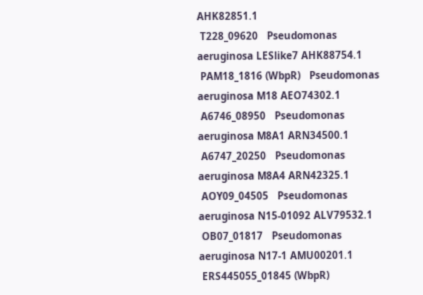AHK82851.1
 T228_09620   Pseudomonas aeruginosa LESlike7 AHK88754.1
 PAM18_1816 (WbpR)   Pseudomonas aeruginosa M18 AEO74302.1
 A6746_08950   Pseudomonas aeruginosa M8A1 ARN34500.1
 A6747_20250   Pseudomonas aeruginosa M8A4 ARN42325.1
 AOY09_04505   Pseudomonas aeruginosa N15-01092 ALV79532.1
 OB07_01817   Pseudomonas aeruginosa N17-1 AMU00201.1
 ERS445055_01845 (WbpR)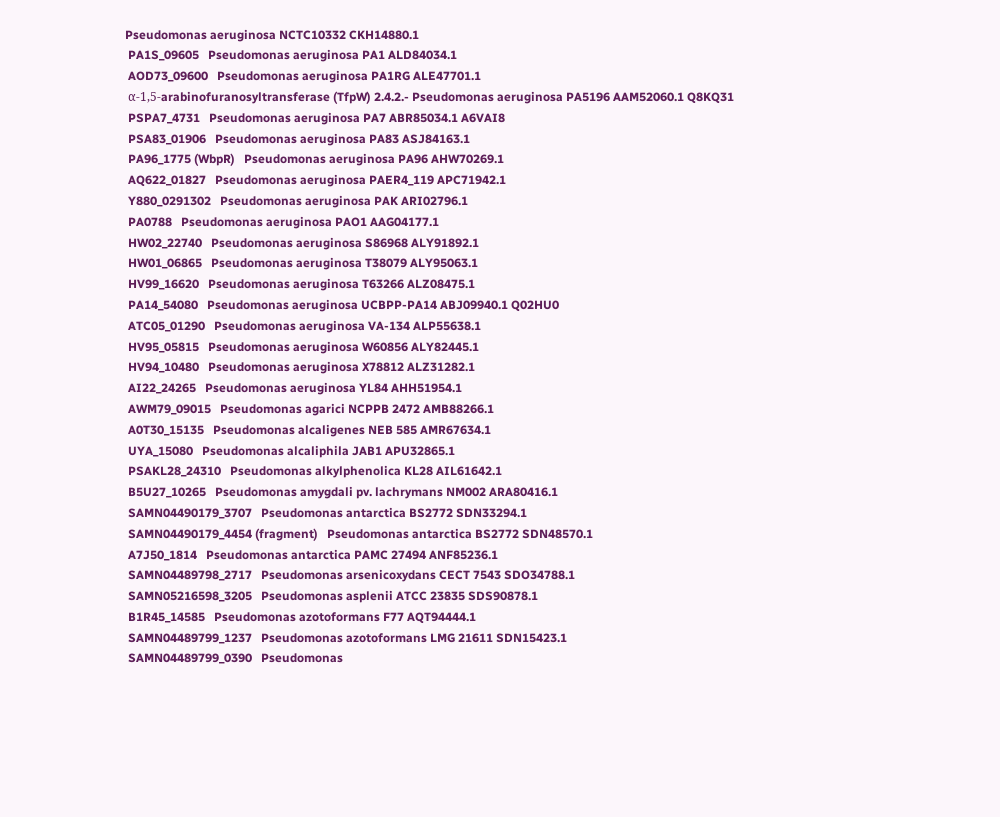Pseudomonas aeruginosa NCTC10332 CKH14880.1
 PA1S_09605   Pseudomonas aeruginosa PA1 ALD84034.1
 AOD73_09600   Pseudomonas aeruginosa PA1RG ALE47701.1
 α-1,5-arabinofuranosyltransferase (TfpW) 2.4.2.- Pseudomonas aeruginosa PA5196 AAM52060.1 Q8KQ31
 PSPA7_4731   Pseudomonas aeruginosa PA7 ABR85034.1 A6VAI8
 PSA83_01906   Pseudomonas aeruginosa PA83 ASJ84163.1
 PA96_1775 (WbpR)   Pseudomonas aeruginosa PA96 AHW70269.1
 AQ622_01827   Pseudomonas aeruginosa PAER4_119 APC71942.1
 Y880_0291302   Pseudomonas aeruginosa PAK ARI02796.1
 PA0788   Pseudomonas aeruginosa PAO1 AAG04177.1
 HW02_22740   Pseudomonas aeruginosa S86968 ALY91892.1
 HW01_06865   Pseudomonas aeruginosa T38079 ALY95063.1
 HV99_16620   Pseudomonas aeruginosa T63266 ALZ08475.1
 PA14_54080   Pseudomonas aeruginosa UCBPP-PA14 ABJ09940.1 Q02HU0
 ATC05_01290   Pseudomonas aeruginosa VA-134 ALP55638.1
 HV95_05815   Pseudomonas aeruginosa W60856 ALY82445.1
 HV94_10480   Pseudomonas aeruginosa X78812 ALZ31282.1
 AI22_24265   Pseudomonas aeruginosa YL84 AHH51954.1
 AWM79_09015   Pseudomonas agarici NCPPB 2472 AMB88266.1
 A0T30_15135   Pseudomonas alcaligenes NEB 585 AMR67634.1
 UYA_15080   Pseudomonas alcaliphila JAB1 APU32865.1
 PSAKL28_24310   Pseudomonas alkylphenolica KL28 AIL61642.1
 B5U27_10265   Pseudomonas amygdali pv. lachrymans NM002 ARA80416.1
 SAMN04490179_3707   Pseudomonas antarctica BS2772 SDN33294.1
 SAMN04490179_4454 (fragment)   Pseudomonas antarctica BS2772 SDN48570.1
 A7J50_1814   Pseudomonas antarctica PAMC 27494 ANF85236.1
 SAMN04489798_2717   Pseudomonas arsenicoxydans CECT 7543 SDO34788.1
 SAMN05216598_3205   Pseudomonas asplenii ATCC 23835 SDS90878.1
 B1R45_14585   Pseudomonas azotoformans F77 AQT94444.1
 SAMN04489799_1237   Pseudomonas azotoformans LMG 21611 SDN15423.1
 SAMN04489799_0390   Pseudomonas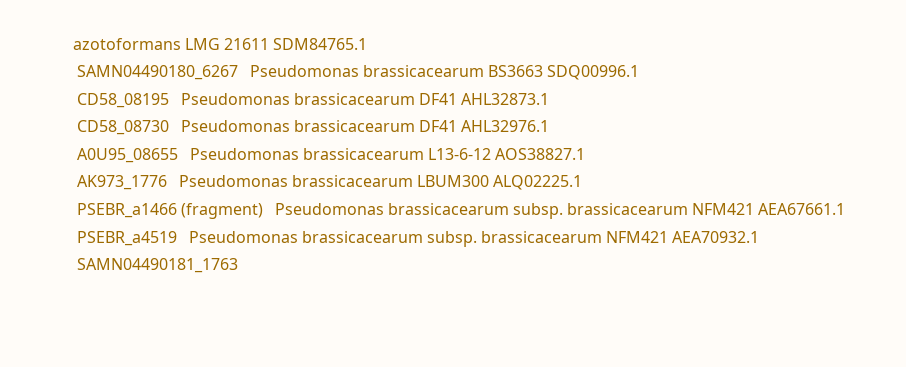azotoformans LMG 21611 SDM84765.1
 SAMN04490180_6267   Pseudomonas brassicacearum BS3663 SDQ00996.1
 CD58_08195   Pseudomonas brassicacearum DF41 AHL32873.1
 CD58_08730   Pseudomonas brassicacearum DF41 AHL32976.1
 A0U95_08655   Pseudomonas brassicacearum L13-6-12 AOS38827.1
 AK973_1776   Pseudomonas brassicacearum LBUM300 ALQ02225.1
 PSEBR_a1466 (fragment)   Pseudomonas brassicacearum subsp. brassicacearum NFM421 AEA67661.1
 PSEBR_a4519   Pseudomonas brassicacearum subsp. brassicacearum NFM421 AEA70932.1
 SAMN04490181_1763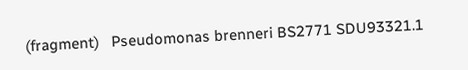(fragment)   Pseudomonas brenneri BS2771 SDU93321.1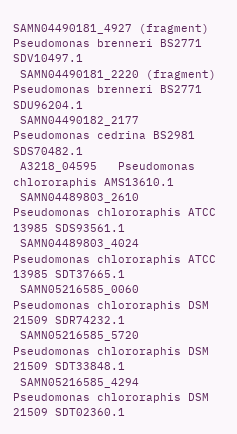SAMN04490181_4927 (fragment)   Pseudomonas brenneri BS2771 SDV10497.1
 SAMN04490181_2220 (fragment)   Pseudomonas brenneri BS2771 SDU96204.1
 SAMN04490182_2177   Pseudomonas cedrina BS2981 SDS70482.1
 A3218_04595   Pseudomonas chlororaphis AMS13610.1
 SAMN04489803_2610   Pseudomonas chlororaphis ATCC 13985 SDS93561.1
 SAMN04489803_4024   Pseudomonas chlororaphis ATCC 13985 SDT37665.1
 SAMN05216585_0060   Pseudomonas chlororaphis DSM 21509 SDR74232.1
 SAMN05216585_5720   Pseudomonas chlororaphis DSM 21509 SDT33848.1
 SAMN05216585_4294   Pseudomonas chlororaphis DSM 21509 SDT02360.1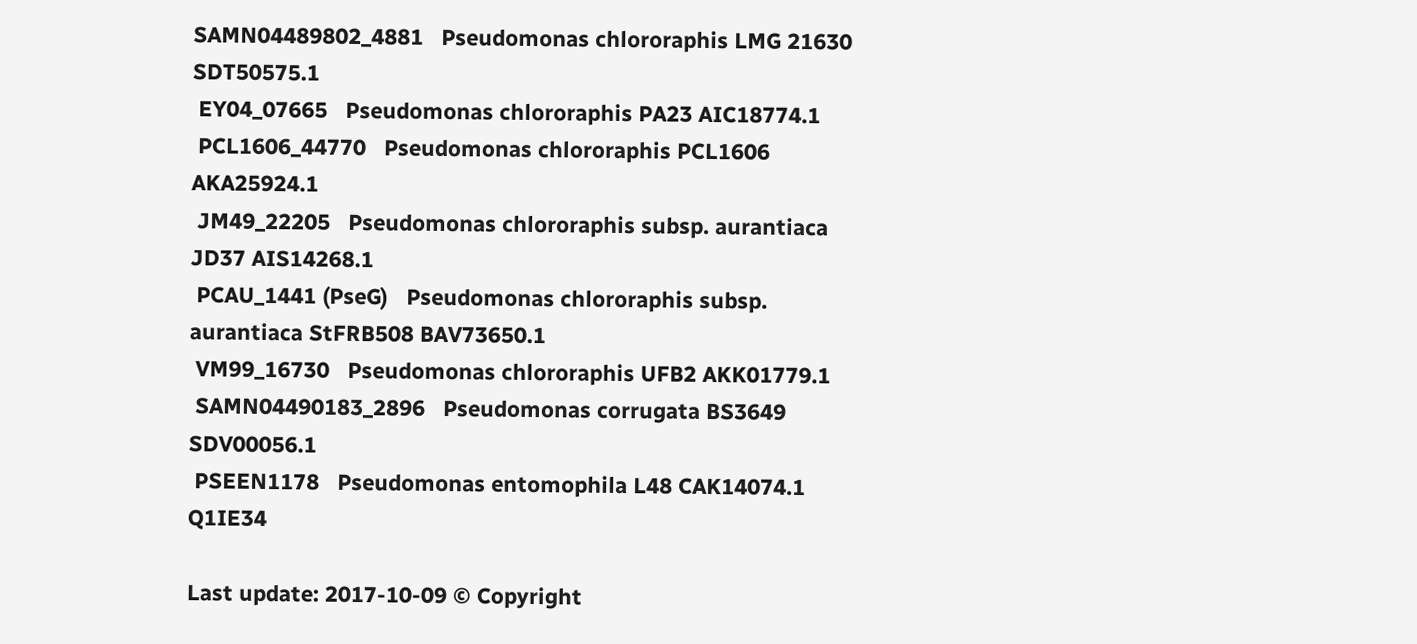SAMN04489802_4881   Pseudomonas chlororaphis LMG 21630 SDT50575.1
 EY04_07665   Pseudomonas chlororaphis PA23 AIC18774.1
 PCL1606_44770   Pseudomonas chlororaphis PCL1606 AKA25924.1
 JM49_22205   Pseudomonas chlororaphis subsp. aurantiaca JD37 AIS14268.1
 PCAU_1441 (PseG)   Pseudomonas chlororaphis subsp. aurantiaca StFRB508 BAV73650.1
 VM99_16730   Pseudomonas chlororaphis UFB2 AKK01779.1
 SAMN04490183_2896   Pseudomonas corrugata BS3649 SDV00056.1
 PSEEN1178   Pseudomonas entomophila L48 CAK14074.1 Q1IE34

Last update: 2017-10-09 © Copyright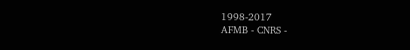1998-2017
AFMB - CNRS -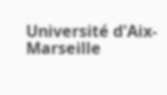Université d'Aix-Marseille